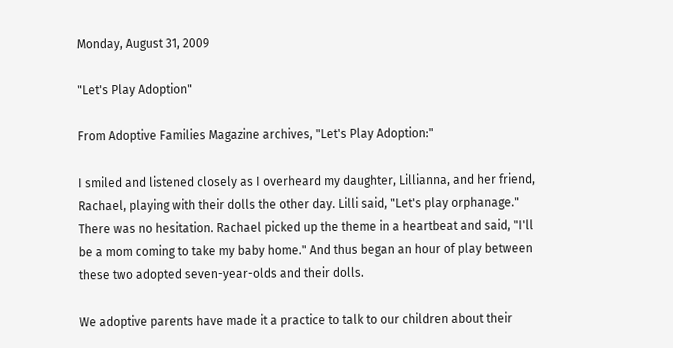Monday, August 31, 2009

"Let's Play Adoption"

From Adoptive Families Magazine archives, "Let's Play Adoption:"

I smiled and listened closely as I overheard my daughter, Lillianna, and her friend, Rachael, playing with their dolls the other day. Lilli said, "Let's play orphanage." There was no hesitation. Rachael picked up the theme in a heartbeat and said, "I'll be a mom coming to take my baby home." And thus began an hour of play between these two adopted seven-year-olds and their dolls.

We adoptive parents have made it a practice to talk to our children about their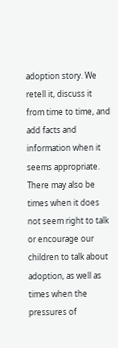adoption story. We retell it, discuss it from time to time, and add facts and information when it seems appropriate. There may also be times when it does not seem right to talk or encourage our children to talk about adoption, as well as times when the pressures of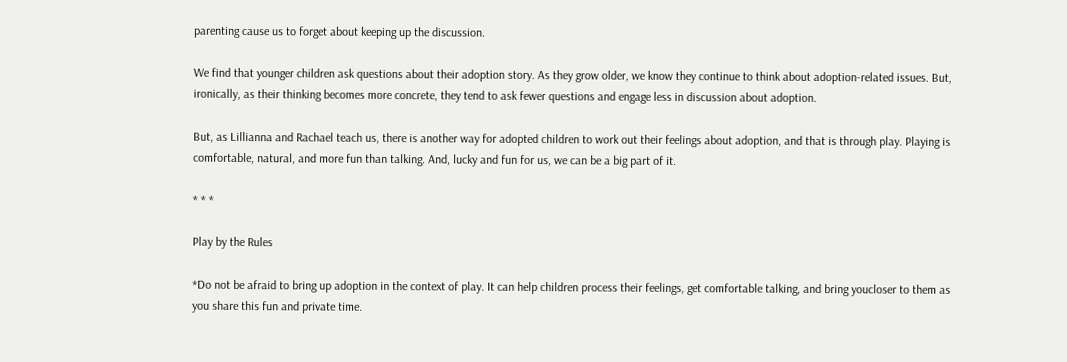parenting cause us to forget about keeping up the discussion.

We find that younger children ask questions about their adoption story. As they grow older, we know they continue to think about adoption-related issues. But, ironically, as their thinking becomes more concrete, they tend to ask fewer questions and engage less in discussion about adoption.

But, as Lillianna and Rachael teach us, there is another way for adopted children to work out their feelings about adoption, and that is through play. Playing is comfortable, natural, and more fun than talking. And, lucky and fun for us, we can be a big part of it.

* * *

Play by the Rules

*Do not be afraid to bring up adoption in the context of play. It can help children process their feelings, get comfortable talking, and bring youcloser to them as you share this fun and private time.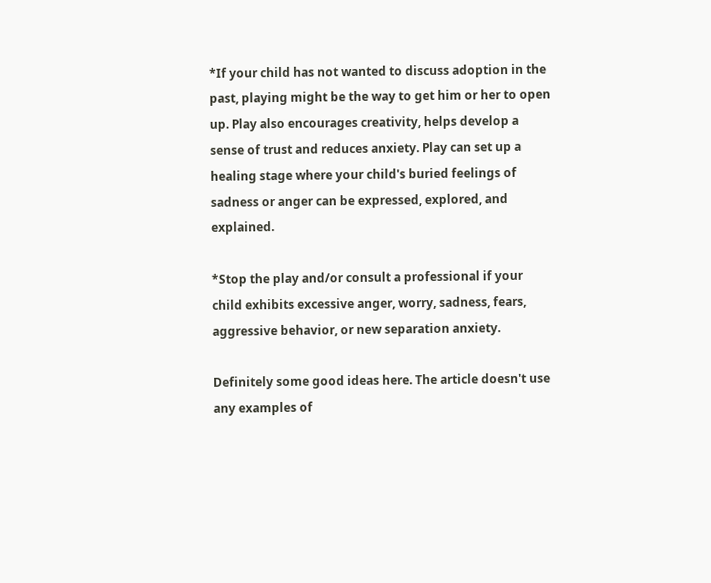*If your child has not wanted to discuss adoption in the past, playing might be the way to get him or her to open up. Play also encourages creativity, helps develop a sense of trust and reduces anxiety. Play can set up a healing stage where your child's buried feelings of sadness or anger can be expressed, explored, and explained.

*Stop the play and/or consult a professional if your child exhibits excessive anger, worry, sadness, fears, aggressive behavior, or new separation anxiety.

Definitely some good ideas here. The article doesn't use any examples of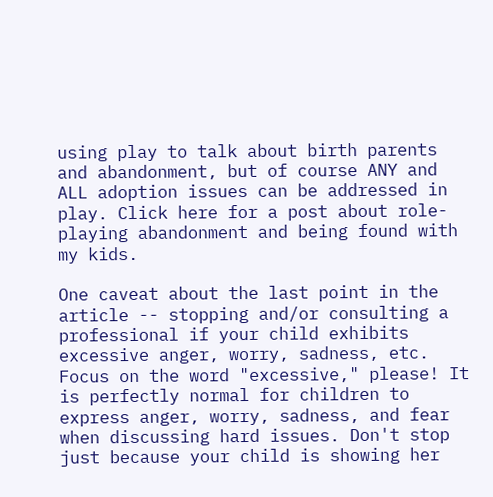using play to talk about birth parents and abandonment, but of course ANY and ALL adoption issues can be addressed in play. Click here for a post about role-playing abandonment and being found with my kids.

One caveat about the last point in the article -- stopping and/or consulting a professional if your child exhibits excessive anger, worry, sadness, etc. Focus on the word "excessive," please! It is perfectly normal for children to express anger, worry, sadness, and fear when discussing hard issues. Don't stop just because your child is showing her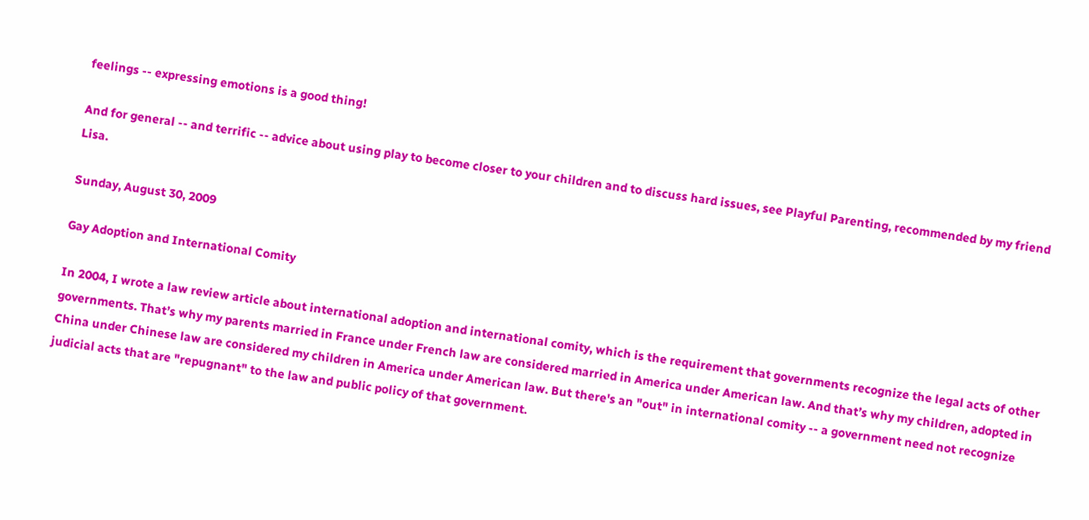feelings -- expressing emotions is a good thing!

And for general -- and terrific -- advice about using play to become closer to your children and to discuss hard issues, see Playful Parenting, recommended by my friend Lisa.

Sunday, August 30, 2009

Gay Adoption and International Comity

In 2004, I wrote a law review article about international adoption and international comity, which is the requirement that governments recognize the legal acts of other governments. That’s why my parents married in France under French law are considered married in America under American law. And that’s why my children, adopted in China under Chinese law are considered my children in America under American law. But there's an "out" in international comity -- a government need not recognize judicial acts that are "repugnant" to the law and public policy of that government.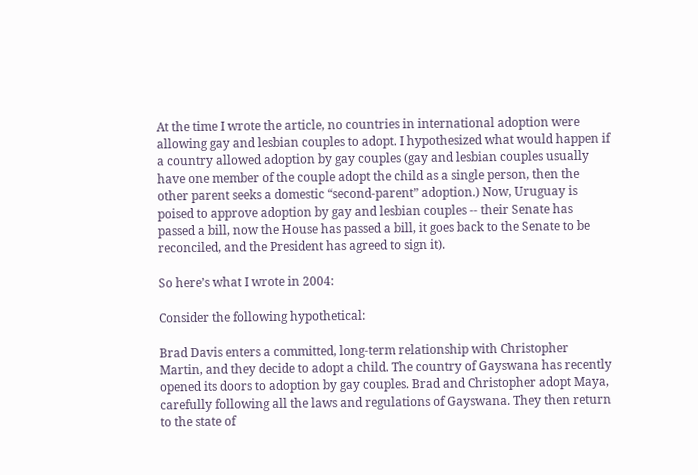At the time I wrote the article, no countries in international adoption were allowing gay and lesbian couples to adopt. I hypothesized what would happen if a country allowed adoption by gay couples (gay and lesbian couples usually have one member of the couple adopt the child as a single person, then the other parent seeks a domestic “second-parent” adoption.) Now, Uruguay is poised to approve adoption by gay and lesbian couples -- their Senate has passed a bill, now the House has passed a bill, it goes back to the Senate to be reconciled, and the President has agreed to sign it).

So here’s what I wrote in 2004:

Consider the following hypothetical:

Brad Davis enters a committed, long-term relationship with Christopher Martin, and they decide to adopt a child. The country of Gayswana has recently opened its doors to adoption by gay couples. Brad and Christopher adopt Maya, carefully following all the laws and regulations of Gayswana. They then return to the state of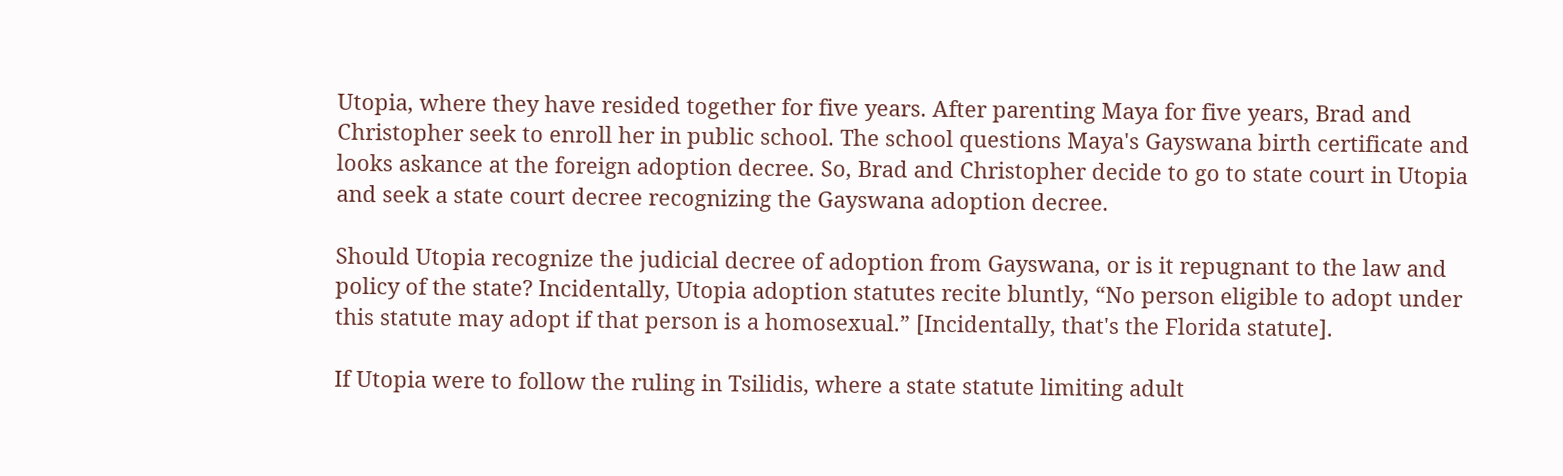Utopia, where they have resided together for five years. After parenting Maya for five years, Brad and Christopher seek to enroll her in public school. The school questions Maya's Gayswana birth certificate and looks askance at the foreign adoption decree. So, Brad and Christopher decide to go to state court in Utopia and seek a state court decree recognizing the Gayswana adoption decree.

Should Utopia recognize the judicial decree of adoption from Gayswana, or is it repugnant to the law and policy of the state? Incidentally, Utopia adoption statutes recite bluntly, “No person eligible to adopt under this statute may adopt if that person is a homosexual.” [Incidentally, that's the Florida statute].

If Utopia were to follow the ruling in Tsilidis, where a state statute limiting adult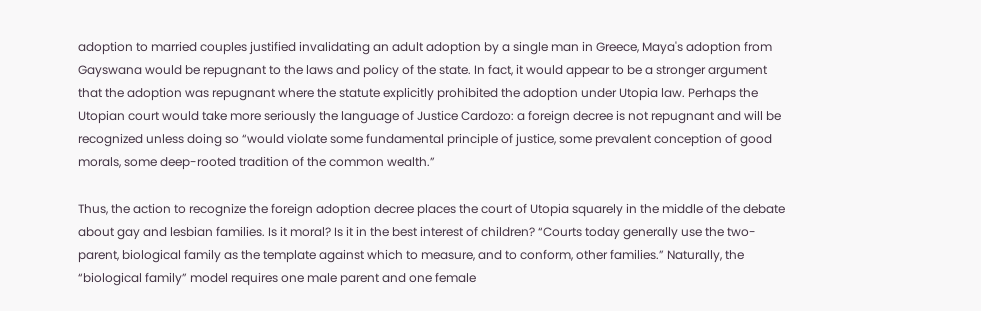adoption to married couples justified invalidating an adult adoption by a single man in Greece, Maya's adoption from Gayswana would be repugnant to the laws and policy of the state. In fact, it would appear to be a stronger argument that the adoption was repugnant where the statute explicitly prohibited the adoption under Utopia law. Perhaps the Utopian court would take more seriously the language of Justice Cardozo: a foreign decree is not repugnant and will be recognized unless doing so “would violate some fundamental principle of justice, some prevalent conception of good morals, some deep-rooted tradition of the common wealth.”

Thus, the action to recognize the foreign adoption decree places the court of Utopia squarely in the middle of the debate about gay and lesbian families. Is it moral? Is it in the best interest of children? “Courts today generally use the two-parent, biological family as the template against which to measure, and to conform, other families.” Naturally, the “biological family” model requires one male parent and one female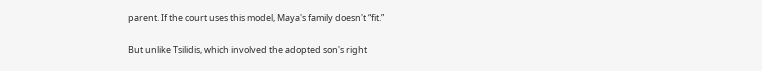parent. If the court uses this model, Maya's family doesn't “fit.”

But unlike Tsilidis, which involved the adopted son's right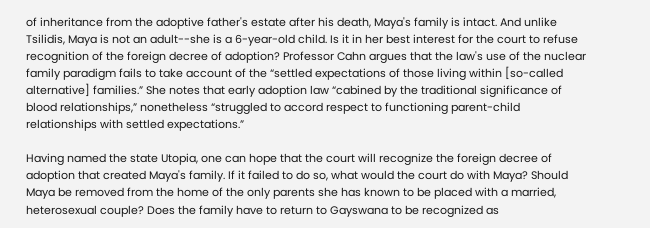of inheritance from the adoptive father's estate after his death, Maya's family is intact. And unlike Tsilidis, Maya is not an adult--she is a 6-year-old child. Is it in her best interest for the court to refuse recognition of the foreign decree of adoption? Professor Cahn argues that the law's use of the nuclear family paradigm fails to take account of the “settled expectations of those living within [so-called alternative] families.” She notes that early adoption law “cabined by the traditional significance of blood relationships,” nonetheless “struggled to accord respect to functioning parent-child relationships with settled expectations.”

Having named the state Utopia, one can hope that the court will recognize the foreign decree of adoption that created Maya's family. If it failed to do so, what would the court do with Maya? Should Maya be removed from the home of the only parents she has known to be placed with a married, heterosexual couple? Does the family have to return to Gayswana to be recognized as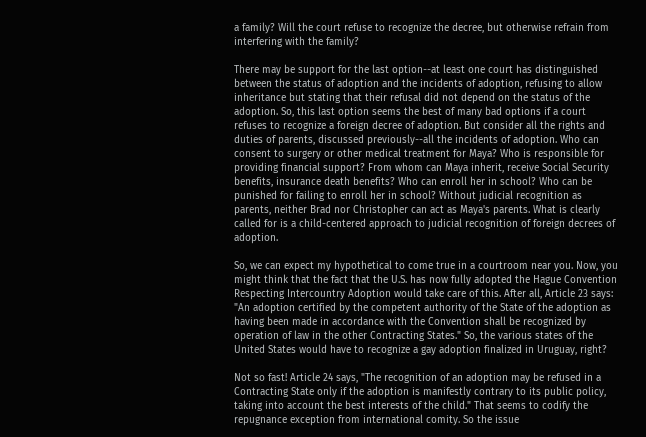a family? Will the court refuse to recognize the decree, but otherwise refrain from interfering with the family?

There may be support for the last option--at least one court has distinguished between the status of adoption and the incidents of adoption, refusing to allow inheritance but stating that their refusal did not depend on the status of the adoption. So, this last option seems the best of many bad options if a court refuses to recognize a foreign decree of adoption. But consider all the rights and duties of parents, discussed previously--all the incidents of adoption. Who can consent to surgery or other medical treatment for Maya? Who is responsible for providing financial support? From whom can Maya inherit, receive Social Security benefits, insurance death benefits? Who can enroll her in school? Who can be punished for failing to enroll her in school? Without judicial recognition as parents, neither Brad nor Christopher can act as Maya's parents. What is clearly called for is a child-centered approach to judicial recognition of foreign decrees of adoption.

So, we can expect my hypothetical to come true in a courtroom near you. Now, you might think that the fact that the U.S. has now fully adopted the Hague Convention Respecting Intercountry Adoption would take care of this. After all, Article 23 says: "An adoption certified by the competent authority of the State of the adoption as having been made in accordance with the Convention shall be recognized by operation of law in the other Contracting States." So, the various states of the United States would have to recognize a gay adoption finalized in Uruguay, right?

Not so fast! Article 24 says, "The recognition of an adoption may be refused in a Contracting State only if the adoption is manifestly contrary to its public policy, taking into account the best interests of the child." That seems to codify the repugnance exception from international comity. So the issue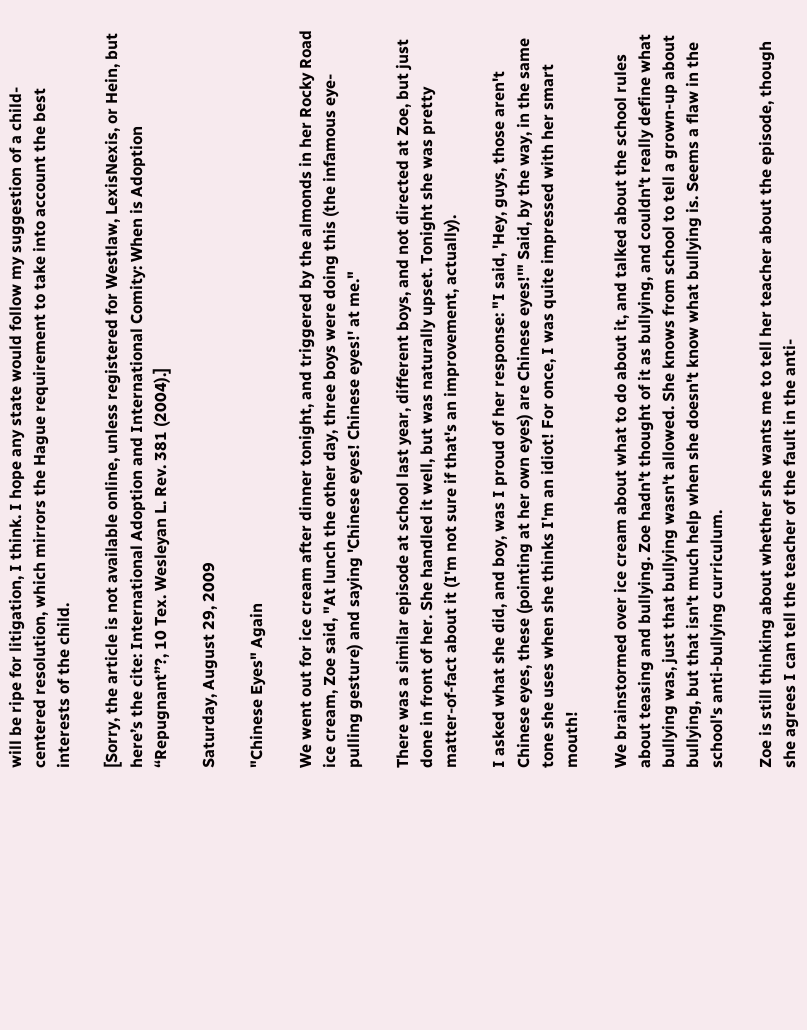will be ripe for litigation, I think. I hope any state would follow my suggestion of a child-centered resolution, which mirrors the Hague requirement to take into account the best interests of the child.

[Sorry, the article is not available online, unless registered for Westlaw, LexisNexis, or Hein, but here’s the cite: International Adoption and International Comity: When is Adoption “Repugnant”?, 10 Tex. Wesleyan L. Rev. 381 (2004).]

Saturday, August 29, 2009

"Chinese Eyes" Again

We went out for ice cream after dinner tonight, and triggered by the almonds in her Rocky Road ice cream, Zoe said, "At lunch the other day, three boys were doing this (the infamous eye-pulling gesture) and saying 'Chinese eyes! Chinese eyes!' at me."

There was a similar episode at school last year, different boys, and not directed at Zoe, but just done in front of her. She handled it well, but was naturally upset. Tonight she was pretty matter-of-fact about it (I'm not sure if that's an improvement, actually).

I asked what she did, and boy, was I proud of her response: "I said, 'Hey, guys, those aren't Chinese eyes, these (pointing at her own eyes) are Chinese eyes!'" Said, by the way, in the same tone she uses when she thinks I'm an idiot! For once, I was quite impressed with her smart mouth!

We brainstormed over ice cream about what to do about it, and talked about the school rules about teasing and bullying. Zoe hadn't thought of it as bullying, and couldn't really define what bullying was, just that bullying wasn't allowed. She knows from school to tell a grown-up about bullying, but that isn't much help when she doesn't know what bullying is. Seems a flaw in the school's anti-bullying curriculum.

Zoe is still thinking about whether she wants me to tell her teacher about the episode, though she agrees I can tell the teacher of the fault in the anti-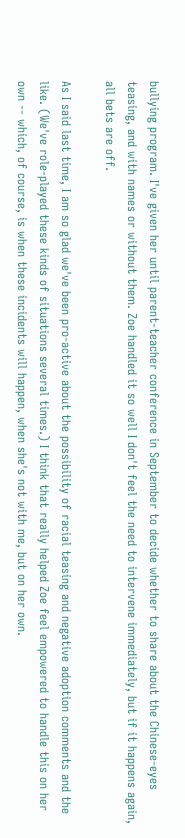bullying program. I've given her until parent-teacher conference in September to decide whether to share about the Chinese-eyes teasing, and with names or without them. Zoe handled it so well I don't feel the need to intervene immediately, but if it happens again, all bets are off.

As I said last time, I am so glad we've been pro-active about the possibility of racial teasing and negative adoption comments and the like. (We've role-played these kinds of situations several times.) I think that really helped Zoe feel empowered to handle this on her own -- which, of course, is when these incidents will happen, when she's not with me, but on her own.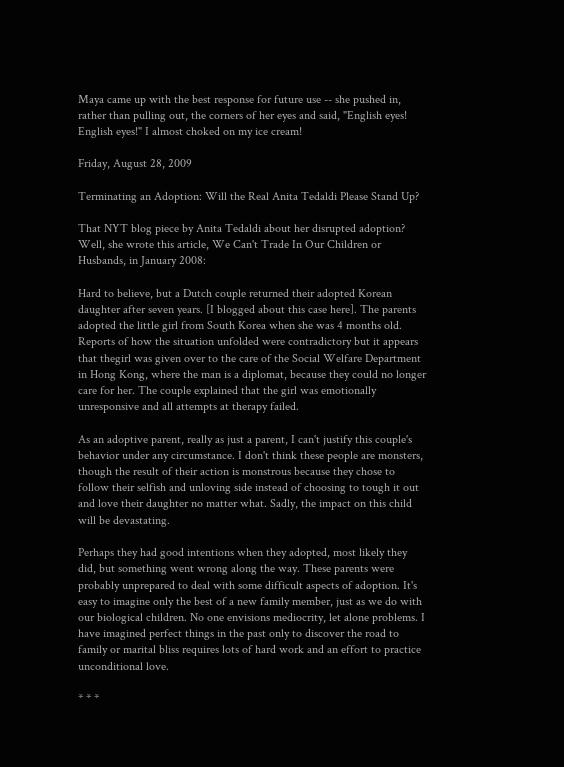Maya came up with the best response for future use -- she pushed in, rather than pulling out, the corners of her eyes and said, "English eyes! English eyes!" I almost choked on my ice cream!

Friday, August 28, 2009

Terminating an Adoption: Will the Real Anita Tedaldi Please Stand Up?

That NYT blog piece by Anita Tedaldi about her disrupted adoption? Well, she wrote this article, We Can't Trade In Our Children or Husbands, in January 2008:

Hard to believe, but a Dutch couple returned their adopted Korean daughter after seven years. [I blogged about this case here]. The parents adopted the little girl from South Korea when she was 4 months old. Reports of how the situation unfolded were contradictory but it appears that thegirl was given over to the care of the Social Welfare Department in Hong Kong, where the man is a diplomat, because they could no longer care for her. The couple explained that the girl was emotionally unresponsive and all attempts at therapy failed.

As an adoptive parent, really as just a parent, I can't justify this couple's behavior under any circumstance. I don't think these people are monsters, though the result of their action is monstrous because they chose to follow their selfish and unloving side instead of choosing to tough it out and love their daughter no matter what. Sadly, the impact on this child will be devastating.

Perhaps they had good intentions when they adopted, most likely they did, but something went wrong along the way. These parents were probably unprepared to deal with some difficult aspects of adoption. It's easy to imagine only the best of a new family member, just as we do with our biological children. No one envisions mediocrity, let alone problems. I have imagined perfect things in the past only to discover the road to family or marital bliss requires lots of hard work and an effort to practice unconditional love.

* * *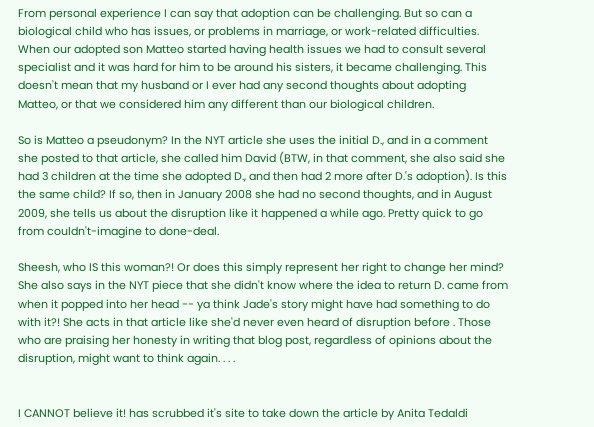From personal experience I can say that adoption can be challenging. But so can a biological child who has issues, or problems in marriage, or work-related difficulties. When our adopted son Matteo started having health issues we had to consult several specialist and it was hard for him to be around his sisters, it became challenging. This doesn't mean that my husband or I ever had any second thoughts about adopting Matteo, or that we considered him any different than our biological children.

So is Matteo a pseudonym? In the NYT article she uses the initial D., and in a comment she posted to that article, she called him David (BTW, in that comment, she also said she had 3 children at the time she adopted D., and then had 2 more after D.'s adoption). Is this the same child? If so, then in January 2008 she had no second thoughts, and in August 2009, she tells us about the disruption like it happened a while ago. Pretty quick to go from couldn't-imagine to done-deal.

Sheesh, who IS this woman?! Or does this simply represent her right to change her mind? She also says in the NYT piece that she didn't know where the idea to return D. came from when it popped into her head -- ya think Jade's story might have had something to do with it?! She acts in that article like she'd never even heard of disruption before . Those who are praising her honesty in writing that blog post, regardless of opinions about the disruption, might want to think again. . . .


I CANNOT believe it! has scrubbed it's site to take down the article by Anita Tedaldi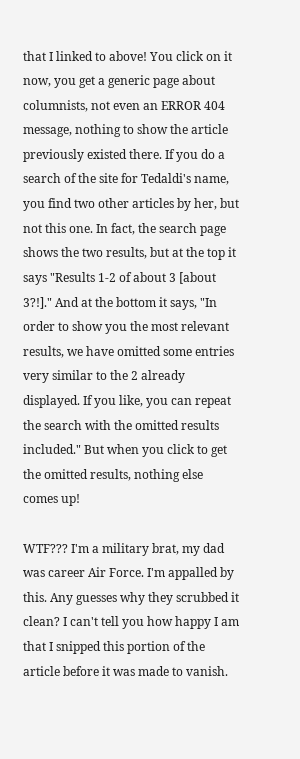that I linked to above! You click on it now, you get a generic page about columnists, not even an ERROR 404 message, nothing to show the article previously existed there. If you do a search of the site for Tedaldi's name, you find two other articles by her, but not this one. In fact, the search page shows the two results, but at the top it says "Results 1-2 of about 3 [about 3?!]." And at the bottom it says, "In order to show you the most relevant results, we have omitted some entries very similar to the 2 already displayed. If you like, you can repeat the search with the omitted results included." But when you click to get the omitted results, nothing else comes up!

WTF??? I'm a military brat, my dad was career Air Force. I'm appalled by this. Any guesses why they scrubbed it clean? I can't tell you how happy I am that I snipped this portion of the article before it was made to vanish.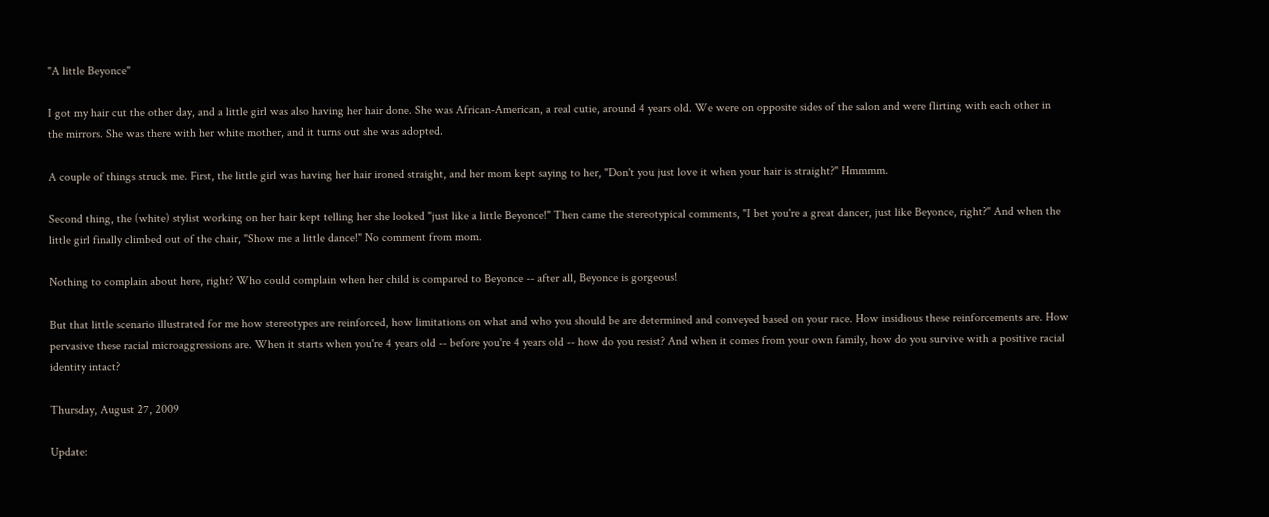"A little Beyonce"

I got my hair cut the other day, and a little girl was also having her hair done. She was African-American, a real cutie, around 4 years old. We were on opposite sides of the salon and were flirting with each other in the mirrors. She was there with her white mother, and it turns out she was adopted.

A couple of things struck me. First, the little girl was having her hair ironed straight, and her mom kept saying to her, "Don't you just love it when your hair is straight?" Hmmmm.

Second thing, the (white) stylist working on her hair kept telling her she looked "just like a little Beyonce!" Then came the stereotypical comments, "I bet you're a great dancer, just like Beyonce, right?" And when the little girl finally climbed out of the chair, "Show me a little dance!" No comment from mom.

Nothing to complain about here, right? Who could complain when her child is compared to Beyonce -- after all, Beyonce is gorgeous!

But that little scenario illustrated for me how stereotypes are reinforced, how limitations on what and who you should be are determined and conveyed based on your race. How insidious these reinforcements are. How pervasive these racial microaggressions are. When it starts when you're 4 years old -- before you're 4 years old -- how do you resist? And when it comes from your own family, how do you survive with a positive racial identity intact?

Thursday, August 27, 2009

Update: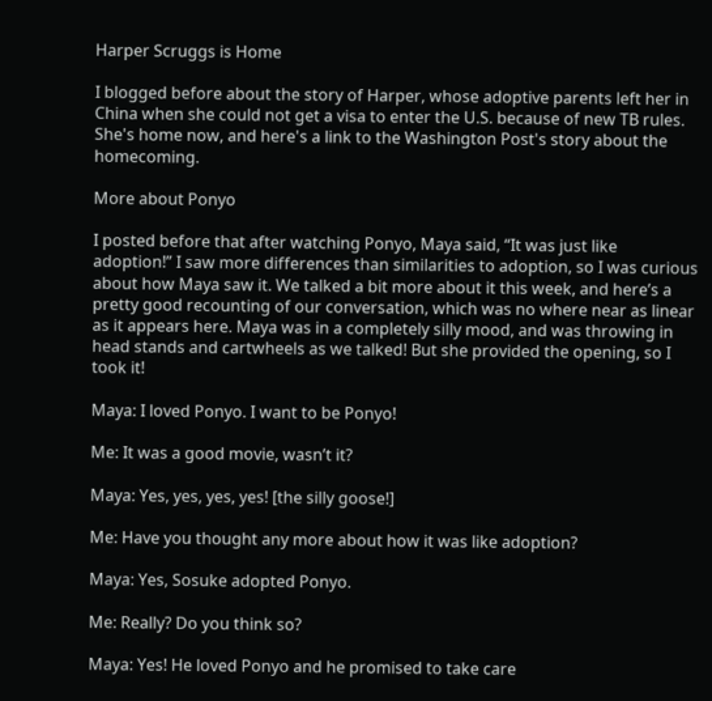Harper Scruggs is Home

I blogged before about the story of Harper, whose adoptive parents left her in China when she could not get a visa to enter the U.S. because of new TB rules. She's home now, and here's a link to the Washington Post's story about the homecoming.

More about Ponyo

I posted before that after watching Ponyo, Maya said, “It was just like adoption!” I saw more differences than similarities to adoption, so I was curious about how Maya saw it. We talked a bit more about it this week, and here’s a pretty good recounting of our conversation, which was no where near as linear as it appears here. Maya was in a completely silly mood, and was throwing in head stands and cartwheels as we talked! But she provided the opening, so I took it!

Maya: I loved Ponyo. I want to be Ponyo!

Me: It was a good movie, wasn’t it?

Maya: Yes, yes, yes, yes! [the silly goose!]

Me: Have you thought any more about how it was like adoption?

Maya: Yes, Sosuke adopted Ponyo.

Me: Really? Do you think so?

Maya: Yes! He loved Ponyo and he promised to take care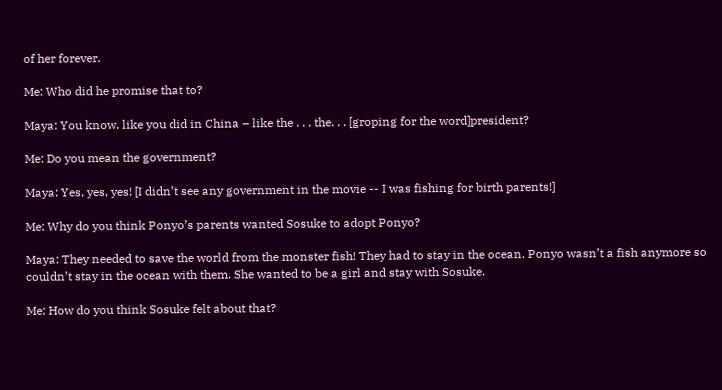of her forever.

Me: Who did he promise that to?

Maya: You know, like you did in China – like the . . . the. . . [groping for the word]president?

Me: Do you mean the government?

Maya: Yes, yes, yes! [I didn’t see any government in the movie -- I was fishing for birth parents!]

Me: Why do you think Ponyo’s parents wanted Sosuke to adopt Ponyo?

Maya: They needed to save the world from the monster fish! They had to stay in the ocean. Ponyo wasn’t a fish anymore so couldn’t stay in the ocean with them. She wanted to be a girl and stay with Sosuke.

Me: How do you think Sosuke felt about that?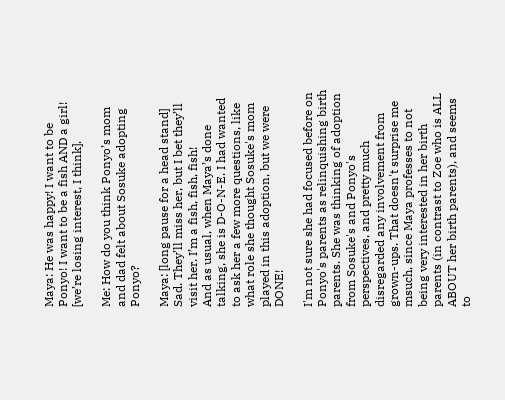Maya: He was happy! I want to be Ponyo! I want to be a fish AND a girl! [we’re losing interest, I think].

Me: How do you think Ponyo’s mom and dad felt about Sosuke adopting Ponyo?

Maya: [long pause for a head stand] Sad. They’ll miss her, but I bet they’ll visit her. I’m a fish, fish, fish!
And as usual, when Maya’s done talking, she is D-O-N-E. I had wanted to ask her a few more questions, like what role she thought Sosuke's mom played in this adoption, but we were DONE!

I'm not sure she had focused before on Ponyo's parents as relinquishing birth parents. She was thinking of adoption from Sosuke's and Ponyo's perspectives, and pretty much disregarded any involvement from grown-ups. That doesn't surprise me msuch, since Maya professes to not being very interested in her birth parents (in contrast to Zoe who is ALL ABOUT her birth parents), and seems to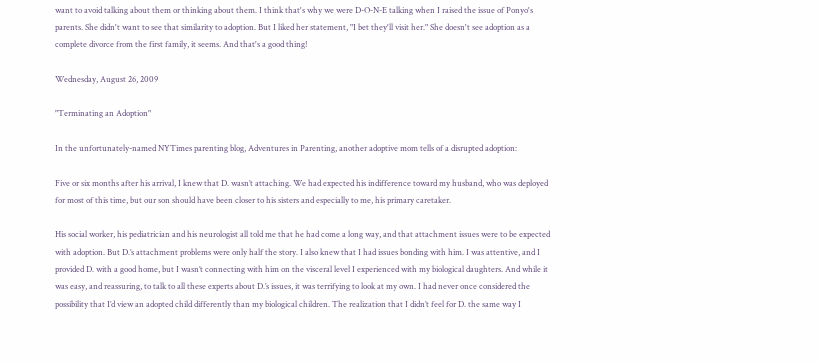want to avoid talking about them or thinking about them. I think that's why we were D-O-N-E talking when I raised the issue of Ponyo's parents. She didn't want to see that similarity to adoption. But I liked her statement, "I bet they'll visit her." She doesn't see adoption as a complete divorce from the first family, it seems. And that's a good thing!

Wednesday, August 26, 2009

"Terminating an Adoption"

In the unfortunately-named NYTimes parenting blog, Adventures in Parenting, another adoptive mom tells of a disrupted adoption:

Five or six months after his arrival, I knew that D. wasn’t attaching. We had expected his indifference toward my husband, who was deployed for most of this time, but our son should have been closer to his sisters and especially to me, his primary caretaker.

His social worker, his pediatrician and his neurologist all told me that he had come a long way, and that attachment issues were to be expected with adoption. But D.’s attachment problems were only half the story. I also knew that I had issues bonding with him. I was attentive, and I provided D. with a good home, but I wasn’t connecting with him on the visceral level I experienced with my biological daughters. And while it was easy, and reassuring, to talk to all these experts about D.’s issues, it was terrifying to look at my own. I had never once considered the possibility that I’d view an adopted child differently than my biological children. The realization that I didn’t feel for D. the same way I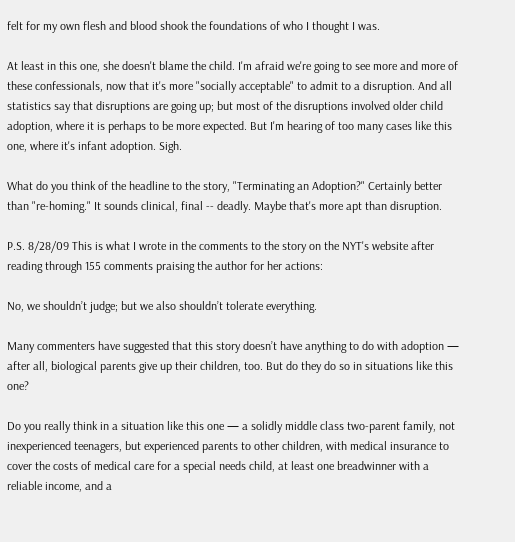felt for my own flesh and blood shook the foundations of who I thought I was.

At least in this one, she doesn't blame the child. I'm afraid we're going to see more and more of these confessionals, now that it's more "socially acceptable" to admit to a disruption. And all statistics say that disruptions are going up; but most of the disruptions involved older child adoption, where it is perhaps to be more expected. But I'm hearing of too many cases like this one, where it's infant adoption. Sigh.

What do you think of the headline to the story, "Terminating an Adoption?" Certainly better than "re-homing." It sounds clinical, final -- deadly. Maybe that's more apt than disruption.

P.S. 8/28/09 This is what I wrote in the comments to the story on the NYT's website after reading through 155 comments praising the author for her actions:

No, we shouldn’t judge; but we also shouldn’t tolerate everything.

Many commenters have suggested that this story doesn’t have anything to do with adoption — after all, biological parents give up their children, too. But do they do so in situations like this one?

Do you really think in a situation like this one — a solidly middle class two-parent family, not inexperienced teenagers, but experienced parents to other children, with medical insurance to cover the costs of medical care for a special needs child, at least one breadwinner with a reliable income, and a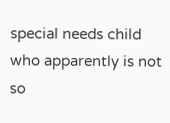special needs child who apparently is not so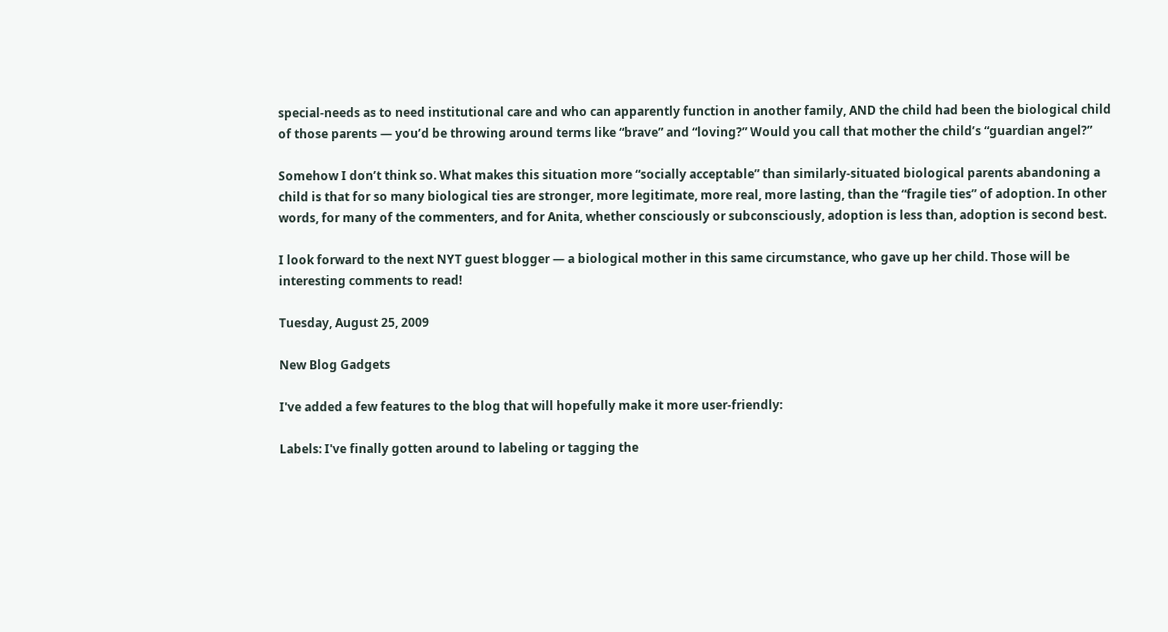special-needs as to need institutional care and who can apparently function in another family, AND the child had been the biological child of those parents — you’d be throwing around terms like “brave” and “loving?” Would you call that mother the child’s “guardian angel?”

Somehow I don’t think so. What makes this situation more “socially acceptable” than similarly-situated biological parents abandoning a child is that for so many biological ties are stronger, more legitimate, more real, more lasting, than the “fragile ties” of adoption. In other words, for many of the commenters, and for Anita, whether consciously or subconsciously, adoption is less than, adoption is second best.

I look forward to the next NYT guest blogger — a biological mother in this same circumstance, who gave up her child. Those will be interesting comments to read!

Tuesday, August 25, 2009

New Blog Gadgets

I've added a few features to the blog that will hopefully make it more user-friendly:

Labels: I've finally gotten around to labeling or tagging the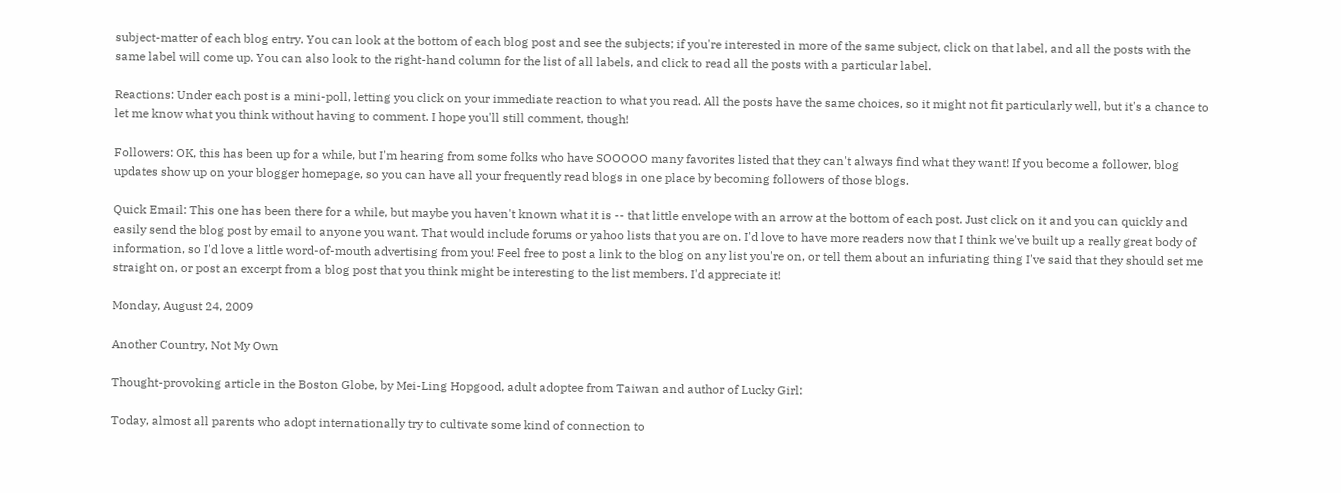subject-matter of each blog entry. You can look at the bottom of each blog post and see the subjects; if you're interested in more of the same subject, click on that label, and all the posts with the same label will come up. You can also look to the right-hand column for the list of all labels, and click to read all the posts with a particular label.

Reactions: Under each post is a mini-poll, letting you click on your immediate reaction to what you read. All the posts have the same choices, so it might not fit particularly well, but it's a chance to let me know what you think without having to comment. I hope you'll still comment, though!

Followers: OK, this has been up for a while, but I'm hearing from some folks who have SOOOOO many favorites listed that they can't always find what they want! If you become a follower, blog updates show up on your blogger homepage, so you can have all your frequently read blogs in one place by becoming followers of those blogs.

Quick Email: This one has been there for a while, but maybe you haven't known what it is -- that little envelope with an arrow at the bottom of each post. Just click on it and you can quickly and easily send the blog post by email to anyone you want. That would include forums or yahoo lists that you are on. I'd love to have more readers now that I think we've built up a really great body of information, so I'd love a little word-of-mouth advertising from you! Feel free to post a link to the blog on any list you're on, or tell them about an infuriating thing I've said that they should set me straight on, or post an excerpt from a blog post that you think might be interesting to the list members. I'd appreciate it!

Monday, August 24, 2009

Another Country, Not My Own

Thought-provoking article in the Boston Globe, by Mei-Ling Hopgood, adult adoptee from Taiwan and author of Lucky Girl:

Today, almost all parents who adopt internationally try to cultivate some kind of connection to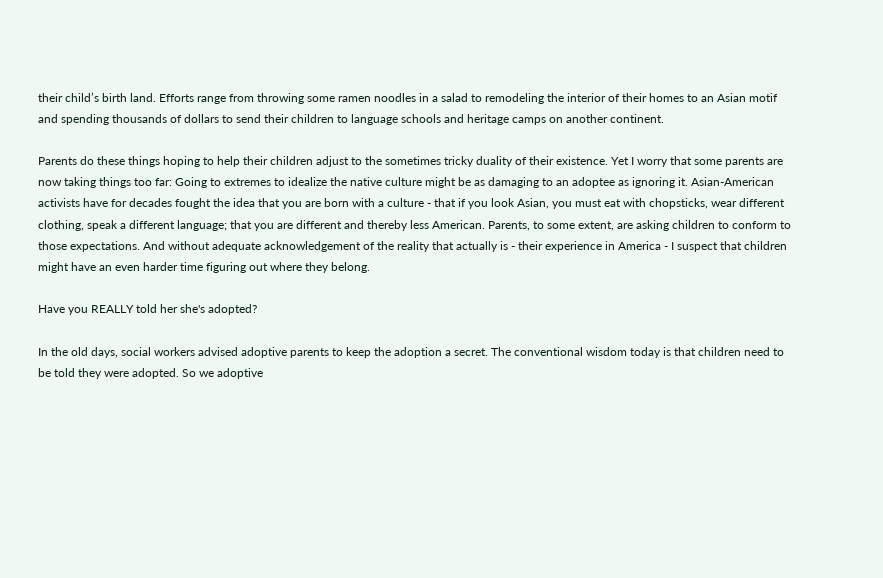their child’s birth land. Efforts range from throwing some ramen noodles in a salad to remodeling the interior of their homes to an Asian motif and spending thousands of dollars to send their children to language schools and heritage camps on another continent.

Parents do these things hoping to help their children adjust to the sometimes tricky duality of their existence. Yet I worry that some parents are now taking things too far: Going to extremes to idealize the native culture might be as damaging to an adoptee as ignoring it. Asian-American activists have for decades fought the idea that you are born with a culture - that if you look Asian, you must eat with chopsticks, wear different clothing, speak a different language; that you are different and thereby less American. Parents, to some extent, are asking children to conform to those expectations. And without adequate acknowledgement of the reality that actually is - their experience in America - I suspect that children might have an even harder time figuring out where they belong.

Have you REALLY told her she's adopted?

In the old days, social workers advised adoptive parents to keep the adoption a secret. The conventional wisdom today is that children need to be told they were adopted. So we adoptive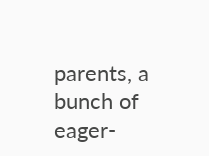parents, a bunch of eager-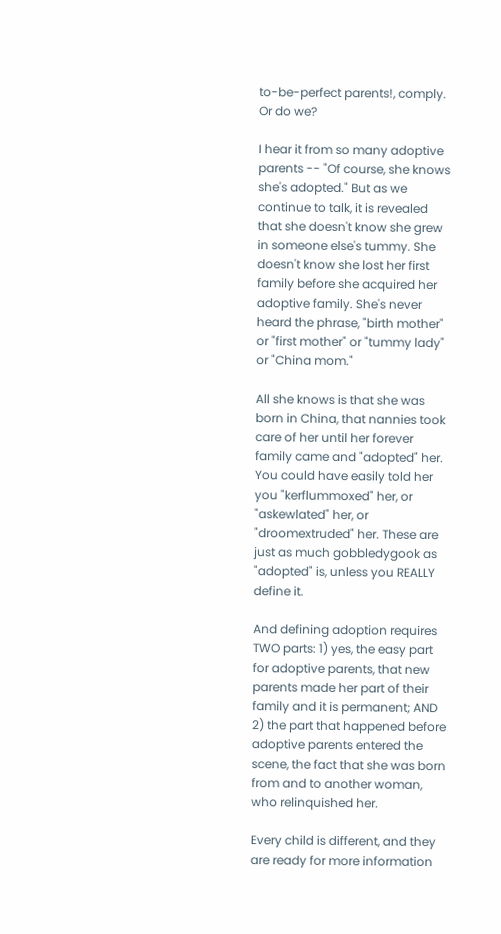to-be-perfect parents!, comply. Or do we?

I hear it from so many adoptive parents -- "Of course, she knows she's adopted." But as we continue to talk, it is revealed that she doesn't know she grew in someone else's tummy. She doesn't know she lost her first family before she acquired her adoptive family. She's never heard the phrase, "birth mother" or "first mother" or "tummy lady" or "China mom."

All she knows is that she was born in China, that nannies took care of her until her forever family came and "adopted" her. You could have easily told her you "kerflummoxed" her, or "askewlated" her, or "droomextruded" her. These are just as much gobbledygook as "adopted" is, unless you REALLY define it.

And defining adoption requires TWO parts: 1) yes, the easy part for adoptive parents, that new parents made her part of their family and it is permanent; AND 2) the part that happened before adoptive parents entered the scene, the fact that she was born from and to another woman, who relinquished her.

Every child is different, and they are ready for more information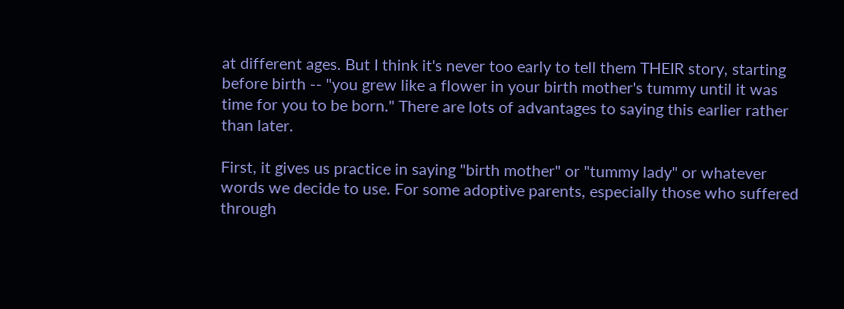at different ages. But I think it's never too early to tell them THEIR story, starting before birth -- "you grew like a flower in your birth mother's tummy until it was time for you to be born." There are lots of advantages to saying this earlier rather than later.

First, it gives us practice in saying "birth mother" or "tummy lady" or whatever words we decide to use. For some adoptive parents, especially those who suffered through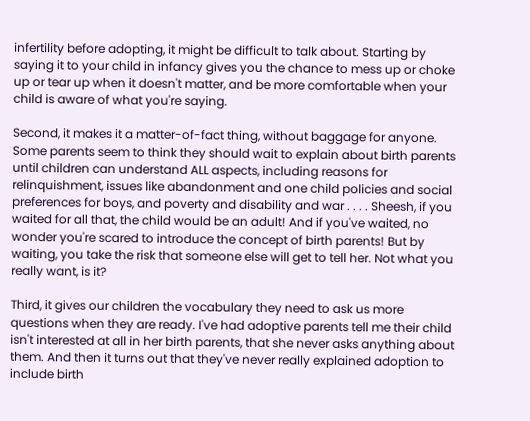infertility before adopting, it might be difficult to talk about. Starting by saying it to your child in infancy gives you the chance to mess up or choke up or tear up when it doesn't matter, and be more comfortable when your child is aware of what you're saying.

Second, it makes it a matter-of-fact thing, without baggage for anyone. Some parents seem to think they should wait to explain about birth parents until children can understand ALL aspects, including reasons for relinquishment, issues like abandonment and one child policies and social preferences for boys, and poverty and disability and war . . . . Sheesh, if you waited for all that, the child would be an adult! And if you've waited, no wonder you're scared to introduce the concept of birth parents! But by waiting, you take the risk that someone else will get to tell her. Not what you really want, is it?

Third, it gives our children the vocabulary they need to ask us more questions when they are ready. I've had adoptive parents tell me their child isn't interested at all in her birth parents, that she never asks anything about them. And then it turns out that they've never really explained adoption to include birth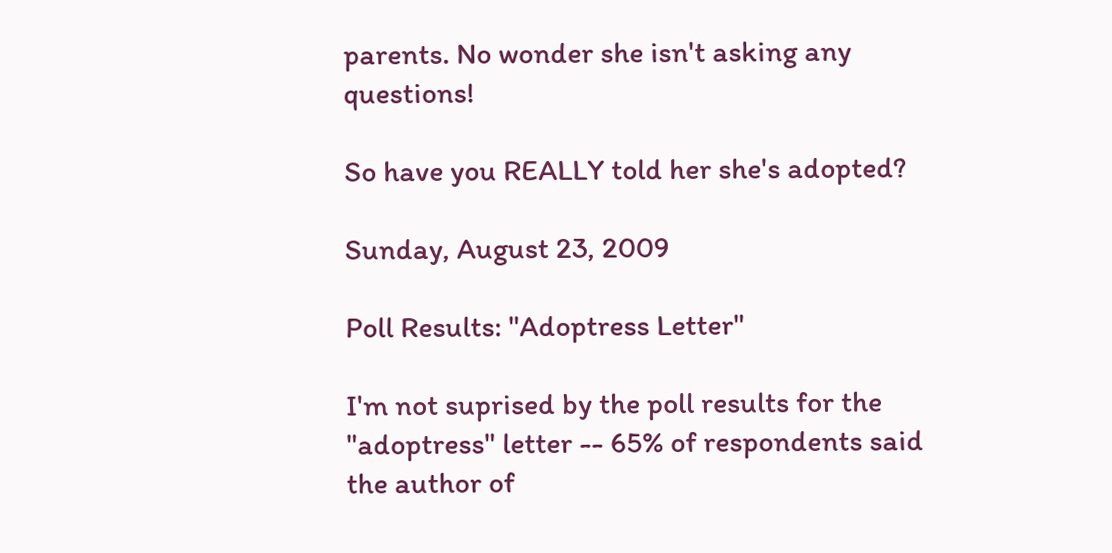parents. No wonder she isn't asking any questions!

So have you REALLY told her she's adopted?

Sunday, August 23, 2009

Poll Results: "Adoptress Letter"

I'm not suprised by the poll results for the "adoptress" letter -- 65% of respondents said the author of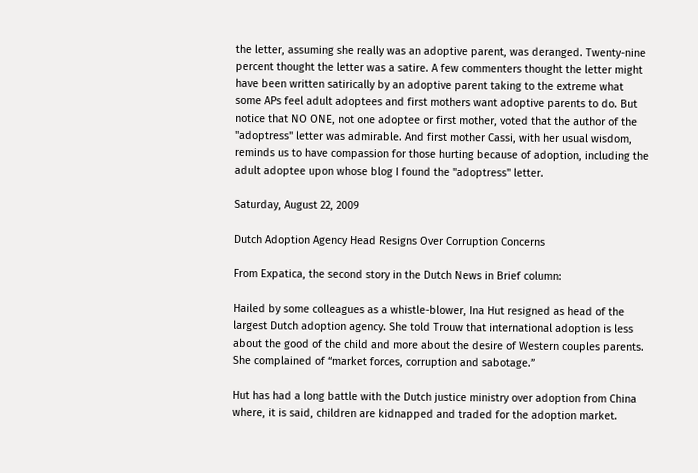the letter, assuming she really was an adoptive parent, was deranged. Twenty-nine percent thought the letter was a satire. A few commenters thought the letter might have been written satirically by an adoptive parent taking to the extreme what some APs feel adult adoptees and first mothers want adoptive parents to do. But notice that NO ONE, not one adoptee or first mother, voted that the author of the "adoptress" letter was admirable. And first mother Cassi, with her usual wisdom, reminds us to have compassion for those hurting because of adoption, including the adult adoptee upon whose blog I found the "adoptress" letter.

Saturday, August 22, 2009

Dutch Adoption Agency Head Resigns Over Corruption Concerns

From Expatica, the second story in the Dutch News in Brief column:

Hailed by some colleagues as a whistle-blower, Ina Hut resigned as head of the largest Dutch adoption agency. She told Trouw that international adoption is less about the good of the child and more about the desire of Western couples parents. She complained of “market forces, corruption and sabotage.”

Hut has had a long battle with the Dutch justice ministry over adoption from China where, it is said, children are kidnapped and traded for the adoption market.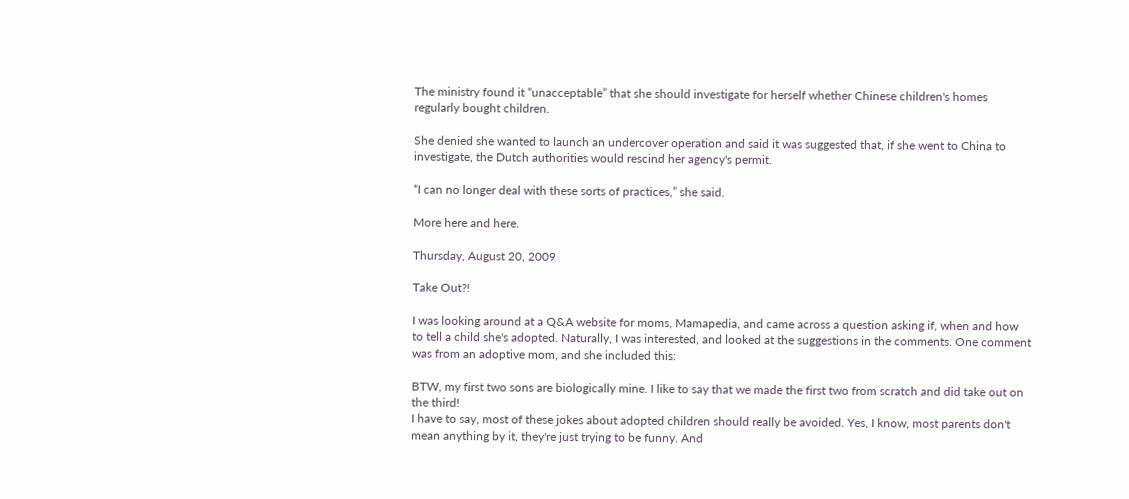The ministry found it “unacceptable” that she should investigate for herself whether Chinese children's homes regularly bought children.

She denied she wanted to launch an undercover operation and said it was suggested that, if she went to China to investigate, the Dutch authorities would rescind her agency's permit.

“I can no longer deal with these sorts of practices,” she said.

More here and here.

Thursday, August 20, 2009

Take Out?!

I was looking around at a Q&A website for moms, Mamapedia, and came across a question asking if, when and how to tell a child she's adopted. Naturally, I was interested, and looked at the suggestions in the comments. One comment was from an adoptive mom, and she included this:

BTW, my first two sons are biologically mine. I like to say that we made the first two from scratch and did take out on the third!
I have to say, most of these jokes about adopted children should really be avoided. Yes, I know, most parents don't mean anything by it, they're just trying to be funny. And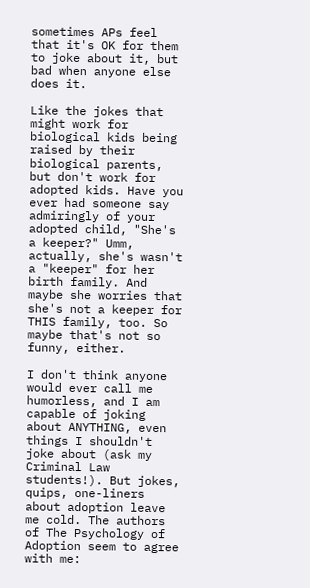sometimes APs feel that it's OK for them to joke about it, but bad when anyone else does it.

Like the jokes that might work for biological kids being raised by their biological parents, but don't work for adopted kids. Have you ever had someone say admiringly of your adopted child, "She's a keeper?" Umm, actually, she's wasn't a "keeper" for her birth family. And maybe she worries that she's not a keeper for THIS family, too. So maybe that's not so funny, either.

I don't think anyone would ever call me humorless, and I am capable of joking about ANYTHING, even things I shouldn't joke about (ask my Criminal Law students!). But jokes, quips, one-liners about adoption leave me cold. The authors of The Psychology of Adoption seem to agree with me: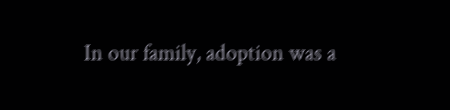In our family, adoption was a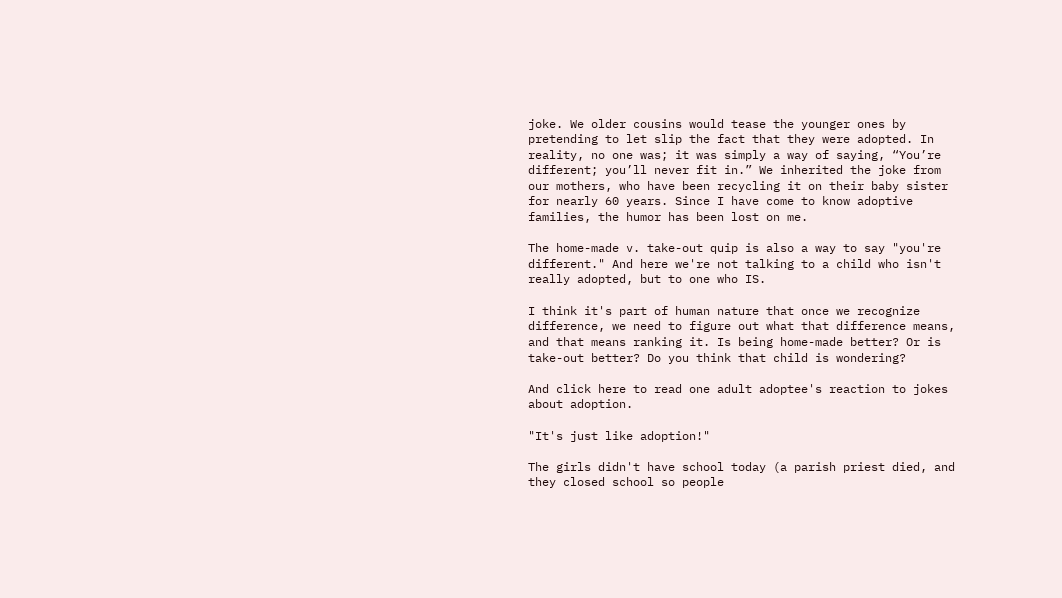joke. We older cousins would tease the younger ones by pretending to let slip the fact that they were adopted. In reality, no one was; it was simply a way of saying, “You’re different; you’ll never fit in.” We inherited the joke from our mothers, who have been recycling it on their baby sister for nearly 60 years. Since I have come to know adoptive families, the humor has been lost on me.

The home-made v. take-out quip is also a way to say "you're different." And here we're not talking to a child who isn't really adopted, but to one who IS.

I think it's part of human nature that once we recognize difference, we need to figure out what that difference means, and that means ranking it. Is being home-made better? Or is take-out better? Do you think that child is wondering?

And click here to read one adult adoptee's reaction to jokes about adoption.

"It's just like adoption!"

The girls didn't have school today (a parish priest died, and they closed school so people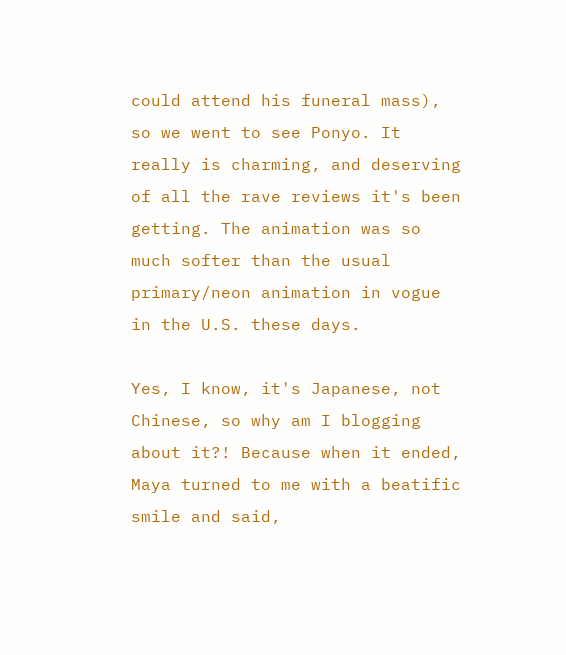could attend his funeral mass), so we went to see Ponyo. It really is charming, and deserving of all the rave reviews it's been getting. The animation was so much softer than the usual primary/neon animation in vogue in the U.S. these days.

Yes, I know, it's Japanese, not Chinese, so why am I blogging about it?! Because when it ended, Maya turned to me with a beatific smile and said,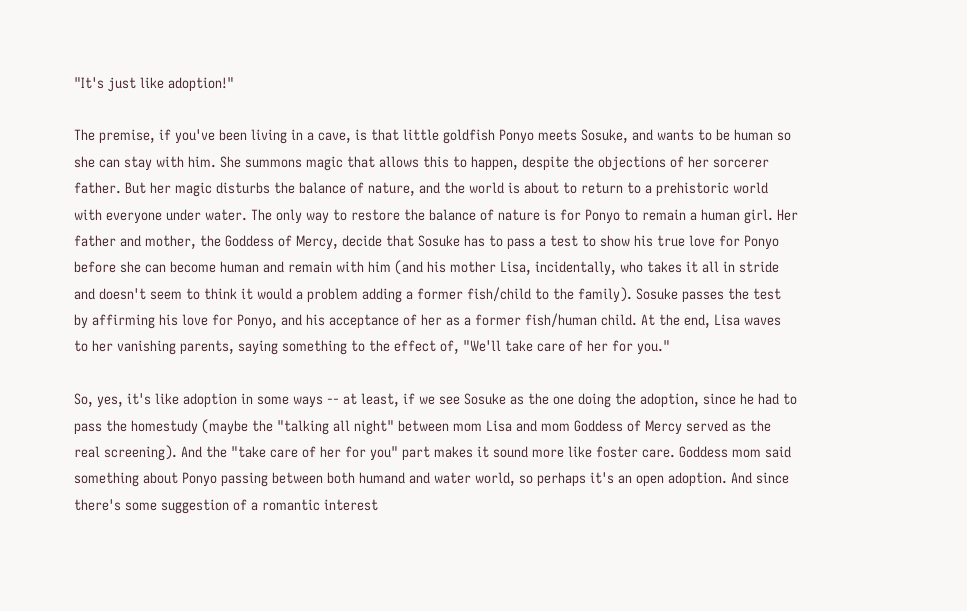"It's just like adoption!"

The premise, if you've been living in a cave, is that little goldfish Ponyo meets Sosuke, and wants to be human so she can stay with him. She summons magic that allows this to happen, despite the objections of her sorcerer father. But her magic disturbs the balance of nature, and the world is about to return to a prehistoric world with everyone under water. The only way to restore the balance of nature is for Ponyo to remain a human girl. Her father and mother, the Goddess of Mercy, decide that Sosuke has to pass a test to show his true love for Ponyo before she can become human and remain with him (and his mother Lisa, incidentally, who takes it all in stride and doesn't seem to think it would a problem adding a former fish/child to the family). Sosuke passes the test by affirming his love for Ponyo, and his acceptance of her as a former fish/human child. At the end, Lisa waves to her vanishing parents, saying something to the effect of, "We'll take care of her for you."

So, yes, it's like adoption in some ways -- at least, if we see Sosuke as the one doing the adoption, since he had to pass the homestudy (maybe the "talking all night" between mom Lisa and mom Goddess of Mercy served as the real screening). And the "take care of her for you" part makes it sound more like foster care. Goddess mom said something about Ponyo passing between both humand and water world, so perhaps it's an open adoption. And since there's some suggestion of a romantic interest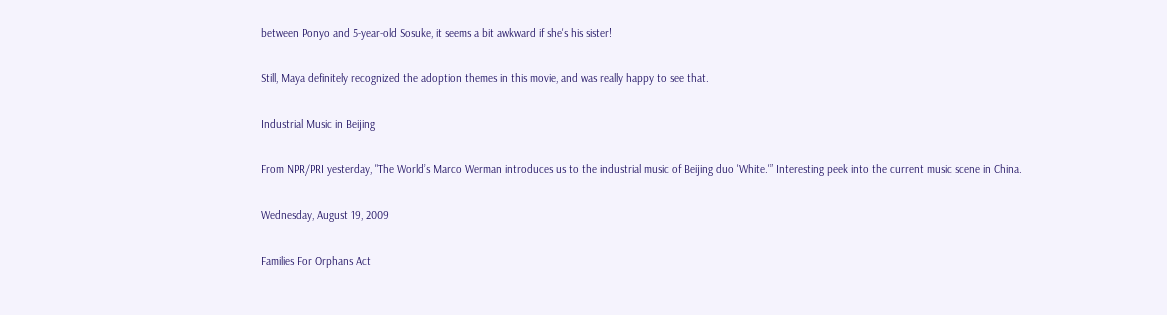between Ponyo and 5-year-old Sosuke, it seems a bit awkward if she's his sister!

Still, Maya definitely recognized the adoption themes in this movie, and was really happy to see that.

Industrial Music in Beijing

From NPR/PRI yesterday, "The World’s Marco Werman introduces us to the industrial music of Beijing duo 'White.'” Interesting peek into the current music scene in China.

Wednesday, August 19, 2009

Families For Orphans Act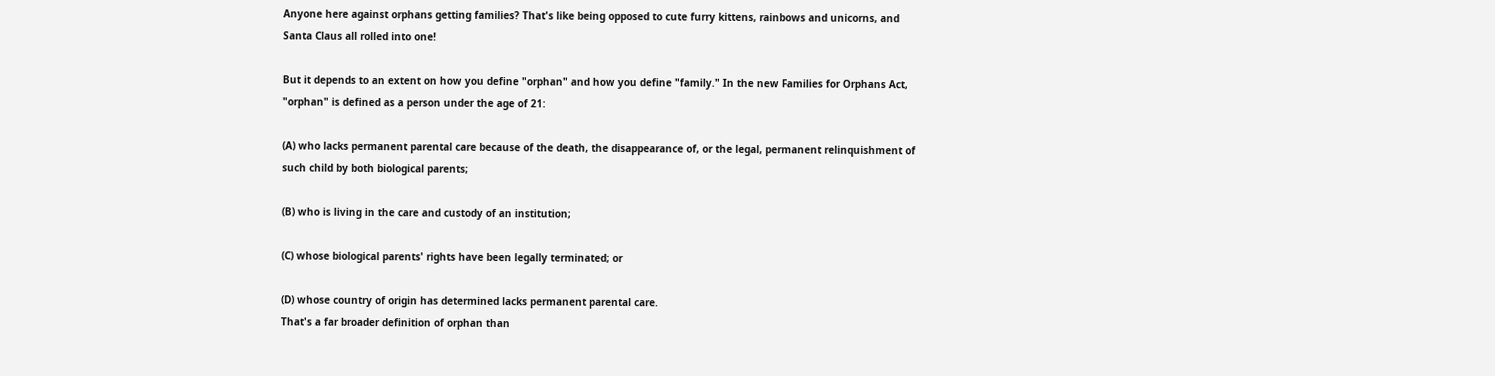Anyone here against orphans getting families? That's like being opposed to cute furry kittens, rainbows and unicorns, and Santa Claus all rolled into one!

But it depends to an extent on how you define "orphan" and how you define "family." In the new Families for Orphans Act, "orphan" is defined as a person under the age of 21:

(A) who lacks permanent parental care because of the death, the disappearance of, or the legal, permanent relinquishment of such child by both biological parents;

(B) who is living in the care and custody of an institution;

(C) whose biological parents' rights have been legally terminated; or

(D) whose country of origin has determined lacks permanent parental care.
That's a far broader definition of orphan than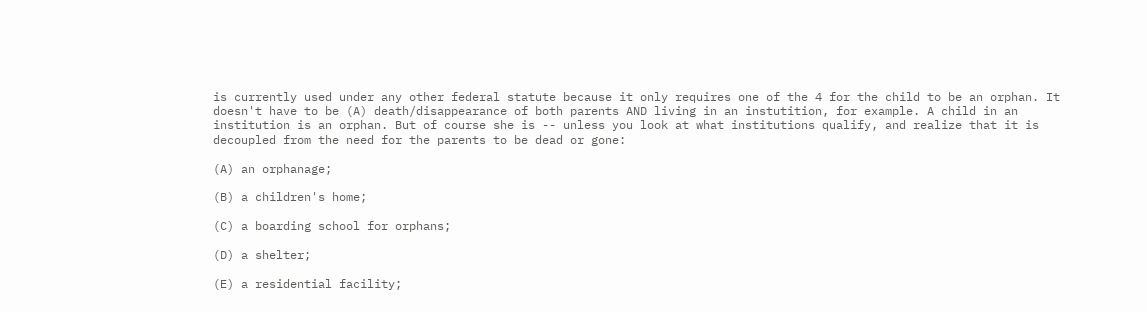is currently used under any other federal statute because it only requires one of the 4 for the child to be an orphan. It doesn't have to be (A) death/disappearance of both parents AND living in an instutition, for example. A child in an institution is an orphan. But of course she is -- unless you look at what institutions qualify, and realize that it is decoupled from the need for the parents to be dead or gone:

(A) an orphanage;

(B) a children's home;

(C) a boarding school for orphans;

(D) a shelter;

(E) a residential facility;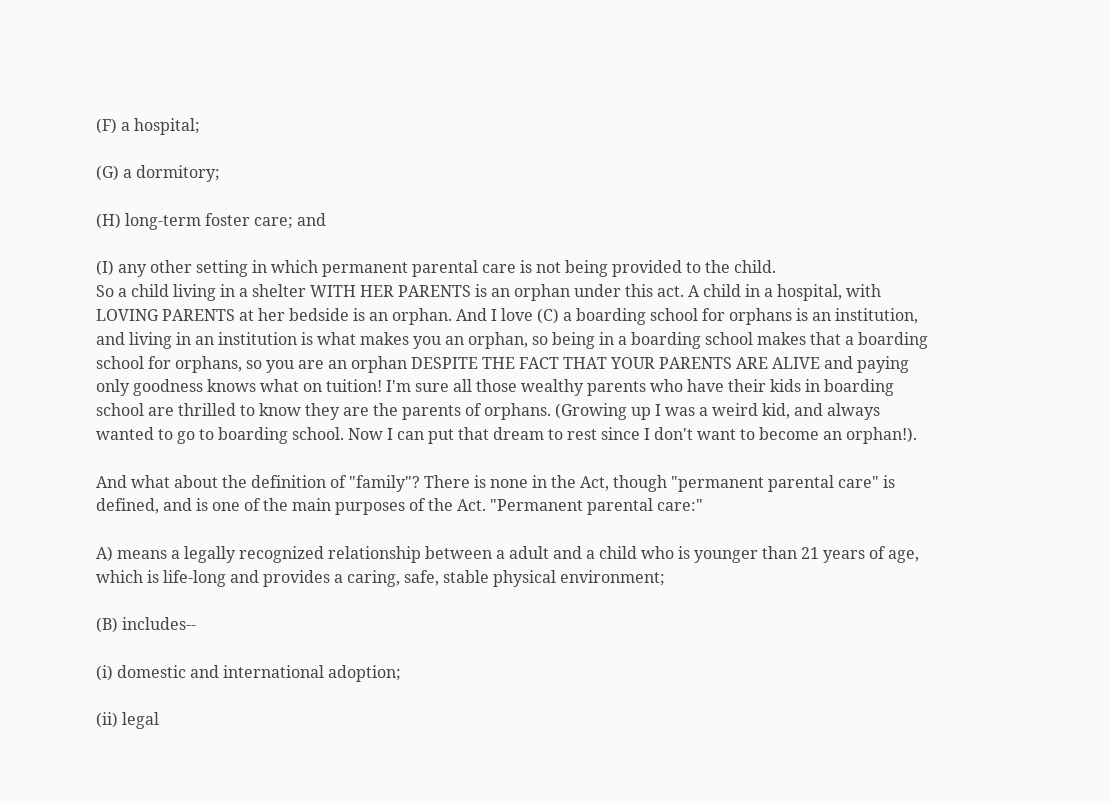(F) a hospital;

(G) a dormitory;

(H) long-term foster care; and

(I) any other setting in which permanent parental care is not being provided to the child.
So a child living in a shelter WITH HER PARENTS is an orphan under this act. A child in a hospital, with LOVING PARENTS at her bedside is an orphan. And I love (C) a boarding school for orphans is an institution, and living in an institution is what makes you an orphan, so being in a boarding school makes that a boarding school for orphans, so you are an orphan DESPITE THE FACT THAT YOUR PARENTS ARE ALIVE and paying only goodness knows what on tuition! I'm sure all those wealthy parents who have their kids in boarding school are thrilled to know they are the parents of orphans. (Growing up I was a weird kid, and always wanted to go to boarding school. Now I can put that dream to rest since I don't want to become an orphan!).

And what about the definition of "family"? There is none in the Act, though "permanent parental care" is defined, and is one of the main purposes of the Act. "Permanent parental care:"

A) means a legally recognized relationship between a adult and a child who is younger than 21 years of age, which is life-long and provides a caring, safe, stable physical environment;

(B) includes--

(i) domestic and international adoption;

(ii) legal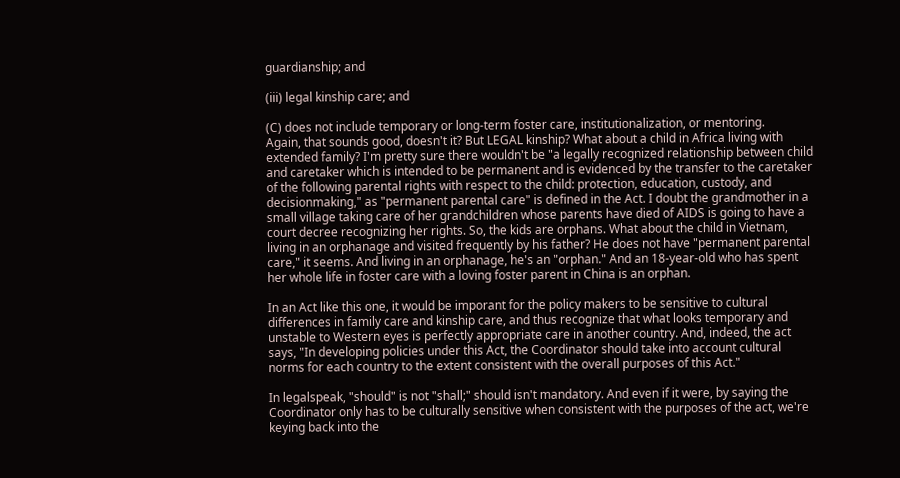guardianship; and

(iii) legal kinship care; and

(C) does not include temporary or long-term foster care, institutionalization, or mentoring.
Again, that sounds good, doesn't it? But LEGAL kinship? What about a child in Africa living with extended family? I'm pretty sure there wouldn't be "a legally recognized relationship between child and caretaker which is intended to be permanent and is evidenced by the transfer to the caretaker of the following parental rights with respect to the child: protection, education, custody, and decisionmaking," as "permanent parental care" is defined in the Act. I doubt the grandmother in a small village taking care of her grandchildren whose parents have died of AIDS is going to have a court decree recognizing her rights. So, the kids are orphans. What about the child in Vietnam, living in an orphanage and visited frequently by his father? He does not have "permanent parental care," it seems. And living in an orphanage, he's an "orphan." And an 18-year-old who has spent her whole life in foster care with a loving foster parent in China is an orphan.

In an Act like this one, it would be imporant for the policy makers to be sensitive to cultural differences in family care and kinship care, and thus recognize that what looks temporary and unstable to Western eyes is perfectly appropriate care in another country. And, indeed, the act says, "In developing policies under this Act, the Coordinator should take into account cultural norms for each country to the extent consistent with the overall purposes of this Act."

In legalspeak, "should" is not "shall;" should isn't mandatory. And even if it were, by saying the Coordinator only has to be culturally sensitive when consistent with the purposes of the act, we're keying back into the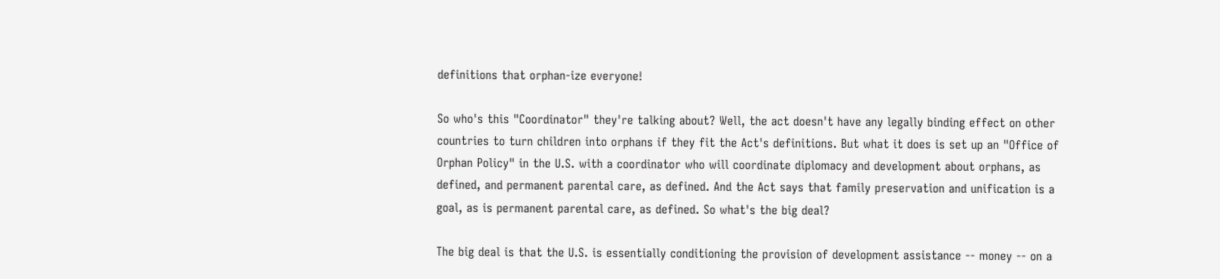definitions that orphan-ize everyone!

So who's this "Coordinator" they're talking about? Well, the act doesn't have any legally binding effect on other countries to turn children into orphans if they fit the Act's definitions. But what it does is set up an "Office of Orphan Policy" in the U.S. with a coordinator who will coordinate diplomacy and development about orphans, as defined, and permanent parental care, as defined. And the Act says that family preservation and unification is a goal, as is permanent parental care, as defined. So what's the big deal?

The big deal is that the U.S. is essentially conditioning the provision of development assistance -- money -- on a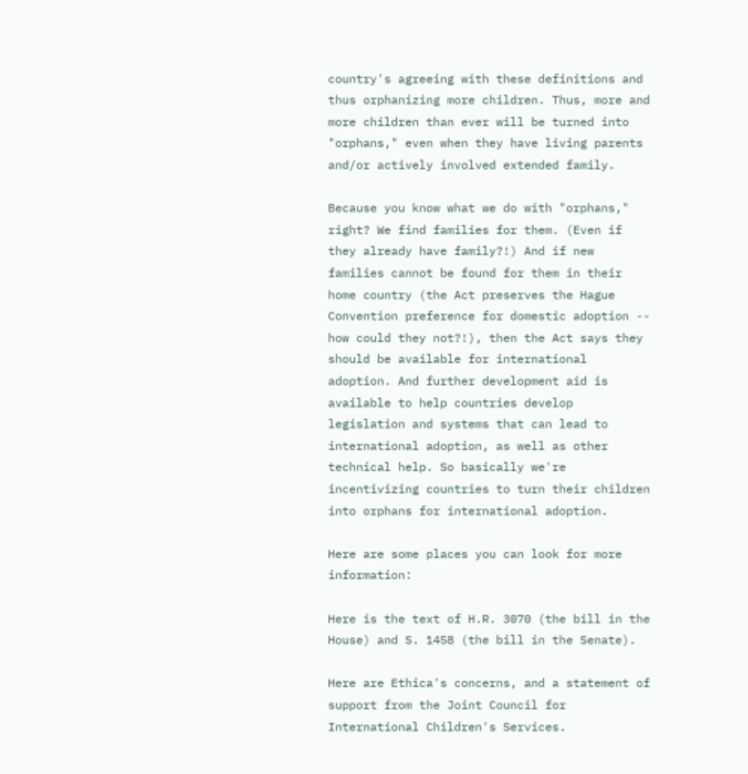country's agreeing with these definitions and thus orphanizing more children. Thus, more and more children than ever will be turned into "orphans," even when they have living parents and/or actively involved extended family.

Because you know what we do with "orphans," right? We find families for them. (Even if they already have family?!) And if new families cannot be found for them in their home country (the Act preserves the Hague Convention preference for domestic adoption -- how could they not?!), then the Act says they should be available for international adoption. And further development aid is available to help countries develop legislation and systems that can lead to international adoption, as well as other technical help. So basically we're incentivizing countries to turn their children into orphans for international adoption.

Here are some places you can look for more information:

Here is the text of H.R. 3070 (the bill in the House) and S. 1458 (the bill in the Senate).

Here are Ethica's concerns, and a statement of support from the Joint Council for International Children's Services.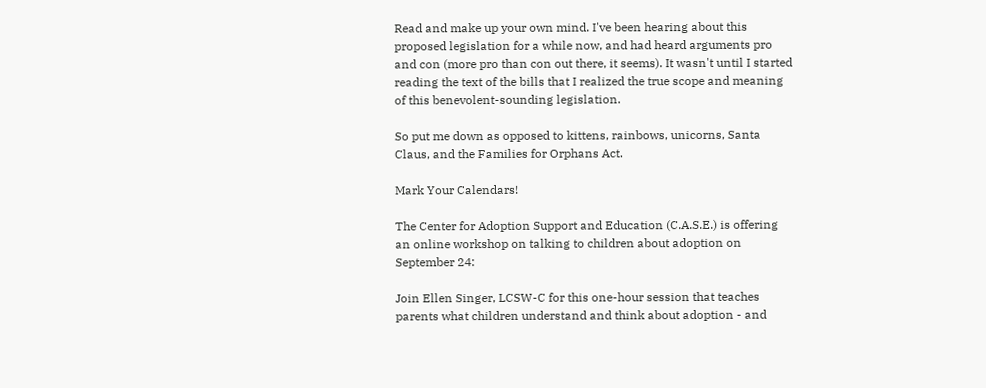Read and make up your own mind. I've been hearing about this proposed legislation for a while now, and had heard arguments pro and con (more pro than con out there, it seems). It wasn't until I started reading the text of the bills that I realized the true scope and meaning of this benevolent-sounding legislation.

So put me down as opposed to kittens, rainbows, unicorns, Santa Claus, and the Families for Orphans Act.

Mark Your Calendars!

The Center for Adoption Support and Education (C.A.S.E.) is offering an online workshop on talking to children about adoption on September 24:

Join Ellen Singer, LCSW-C for this one-hour session that teaches parents what children understand and think about adoption - and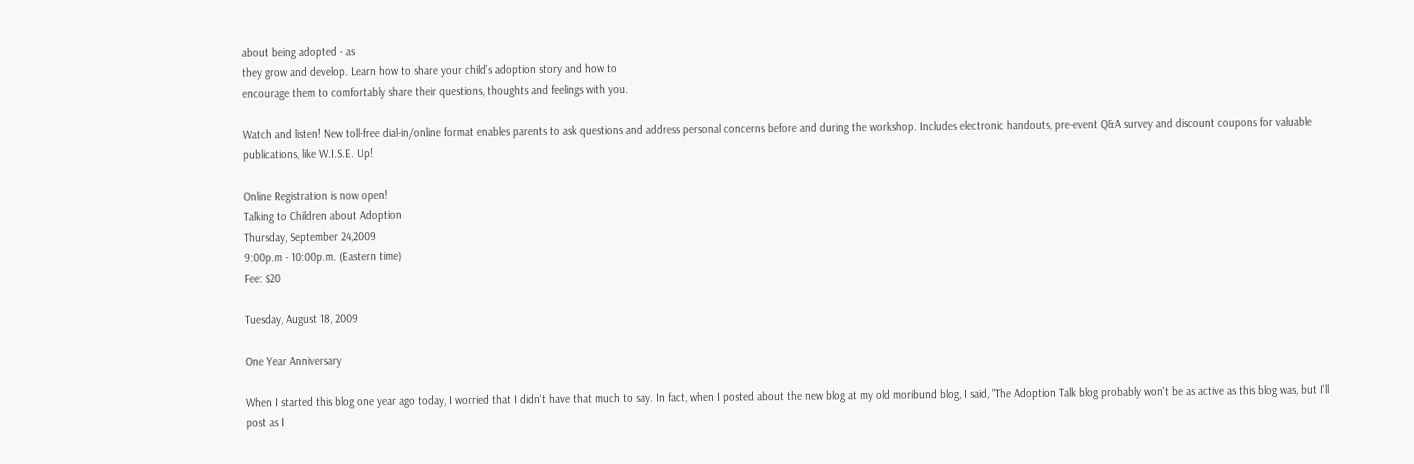about being adopted - as
they grow and develop. Learn how to share your child's adoption story and how to
encourage them to comfortably share their questions, thoughts and feelings with you.

Watch and listen! New toll-free dial-in/online format enables parents to ask questions and address personal concerns before and during the workshop. Includes electronic handouts, pre-event Q&A survey and discount coupons for valuable publications, like W.I.S.E. Up!

Online Registration is now open!
Talking to Children about Adoption
Thursday, September 24,2009
9:00p.m - 10:00p.m. (Eastern time)
Fee: $20

Tuesday, August 18, 2009

One Year Anniversary

When I started this blog one year ago today, I worried that I didn't have that much to say. In fact, when I posted about the new blog at my old moribund blog, I said, "The Adoption Talk blog probably won't be as active as this blog was, but I'll post as I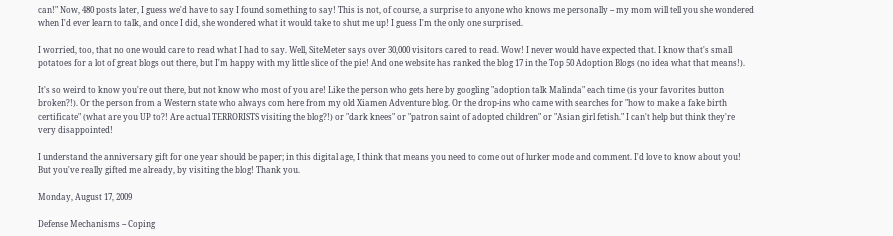can!" Now, 480 posts later, I guess we'd have to say I found something to say! This is not, of course, a surprise to anyone who knows me personally -- my mom will tell you she wondered when I'd ever learn to talk, and once I did, she wondered what it would take to shut me up! I guess I'm the only one surprised.

I worried, too, that no one would care to read what I had to say. Well, SiteMeter says over 30,000 visitors cared to read. Wow! I never would have expected that. I know that's small potatoes for a lot of great blogs out there, but I'm happy with my little slice of the pie! And one website has ranked the blog 17 in the Top 50 Adoption Blogs (no idea what that means!).

It's so weird to know you're out there, but not know who most of you are! Like the person who gets here by googling "adoption talk Malinda" each time (is your favorites button broken?!). Or the person from a Western state who always com here from my old Xiamen Adventure blog. Or the drop-ins who came with searches for "how to make a fake birth certificate" (what are you UP to?! Are actual TERRORISTS visiting the blog?!) or "dark knees" or "patron saint of adopted children" or "Asian girl fetish." I can't help but think they're very disappointed!

I understand the anniversary gift for one year should be paper; in this digital age, I think that means you need to come out of lurker mode and comment. I'd love to know about you! But you've really gifted me already, by visiting the blog! Thank you.

Monday, August 17, 2009

Defense Mechanisms -- Coping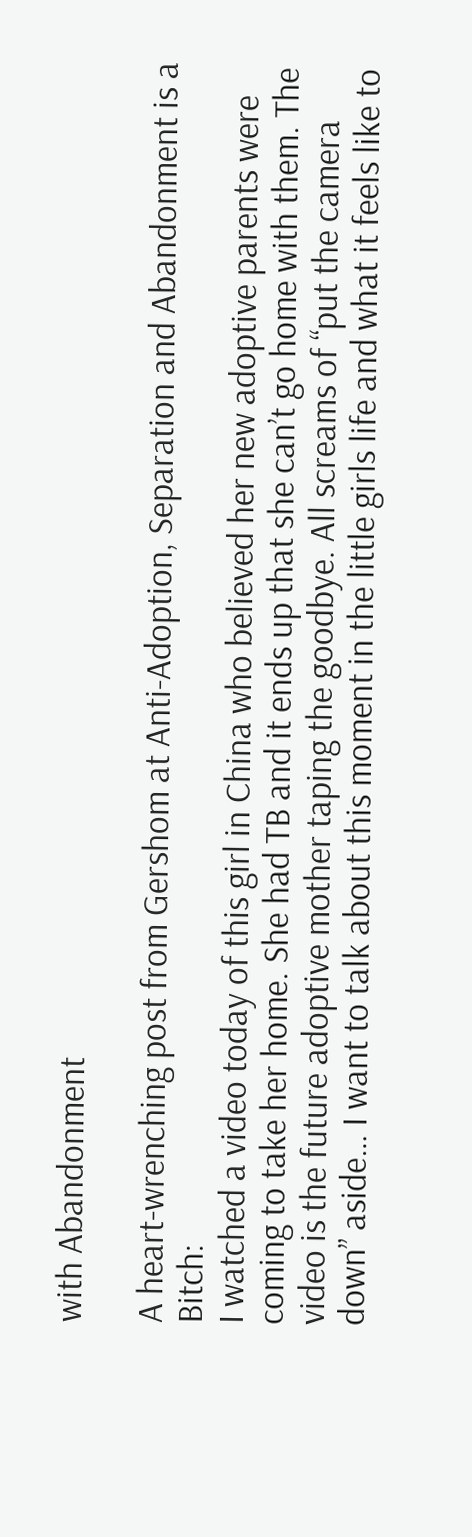with Abandonment

A heart-wrenching post from Gershom at Anti-Adoption, Separation and Abandonment is a Bitch:
I watched a video today of this girl in China who believed her new adoptive parents were coming to take her home. She had TB and it ends up that she can’t go home with them. The video is the future adoptive mother taping the goodbye. All screams of “put the camera down” aside… I want to talk about this moment in the little girls life and what it feels like to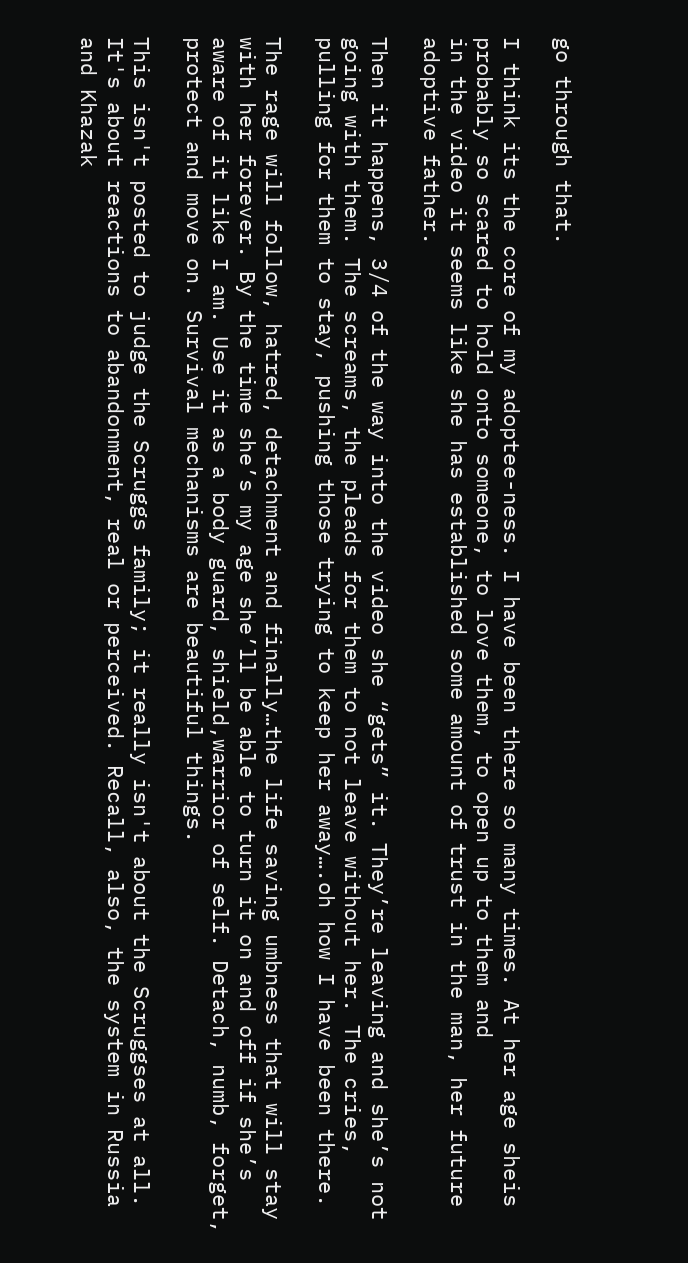go through that.

I think its the core of my adoptee-ness. I have been there so many times. At her age sheis probably so scared to hold onto someone, to love them, to open up to them and
in the video it seems like she has established some amount of trust in the man, her future adoptive father.

Then it happens, 3/4 of the way into the video she “gets” it. They’re leaving and she’s not going with them. The screams, the pleads for them to not leave without her. The cries, pulling for them to stay, pushing those trying to keep her away….oh how I have been there.

The rage will follow, hatred, detachment and finally…the life saving umbness that will stay with her forever. By the time she’s my age she’ll be able to turn it on and off if she’s aware of it like I am. Use it as a body guard, shield,warrior of self. Detach, numb, forget, protect and move on. Survival mechanisms are beautiful things.

This isn't posted to judge the Scruggs family; it really isn't about the Scruggses at all. It's about reactions to abandonment, real or perceived. Recall, also, the system in Russia and Khazak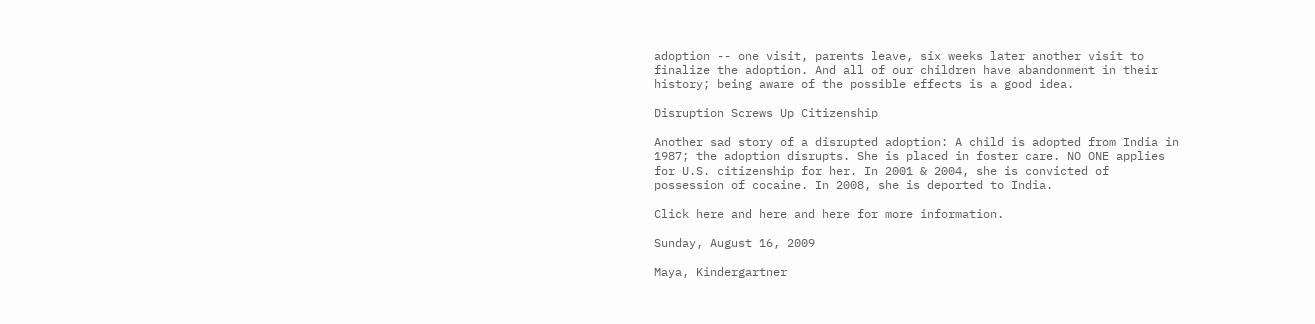adoption -- one visit, parents leave, six weeks later another visit to finalize the adoption. And all of our children have abandonment in their history; being aware of the possible effects is a good idea.

Disruption Screws Up Citizenship

Another sad story of a disrupted adoption: A child is adopted from India in 1987; the adoption disrupts. She is placed in foster care. NO ONE applies for U.S. citizenship for her. In 2001 & 2004, she is convicted of possession of cocaine. In 2008, she is deported to India.

Click here and here and here for more information.

Sunday, August 16, 2009

Maya, Kindergartner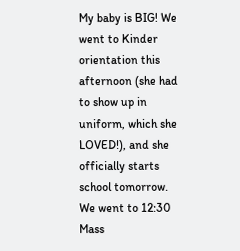My baby is BIG! We went to Kinder orientation this afternoon (she had to show up in uniform, which she LOVED!), and she officially starts school tomorrow. We went to 12:30 Mass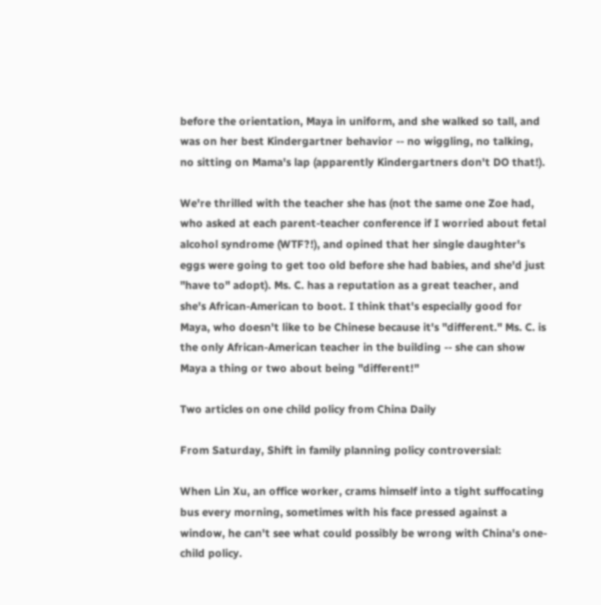before the orientation, Maya in uniform, and she walked so tall, and was on her best Kindergartner behavior -- no wiggling, no talking, no sitting on Mama's lap (apparently Kindergartners don't DO that!).

We're thrilled with the teacher she has (not the same one Zoe had, who asked at each parent-teacher conference if I worried about fetal alcohol syndrome (WTF?!), and opined that her single daughter's eggs were going to get too old before she had babies, and she'd just "have to" adopt). Ms. C. has a reputation as a great teacher, and she's African-American to boot. I think that's especially good for Maya, who doesn't like to be Chinese because it's "different." Ms. C. is the only African-American teacher in the building -- she can show Maya a thing or two about being "different!"

Two articles on one child policy from China Daily

From Saturday, Shift in family planning policy controversial:

When Lin Xu, an office worker, crams himself into a tight suffocating bus every morning, sometimes with his face pressed against a window, he can't see what could possibly be wrong with China's one-child policy.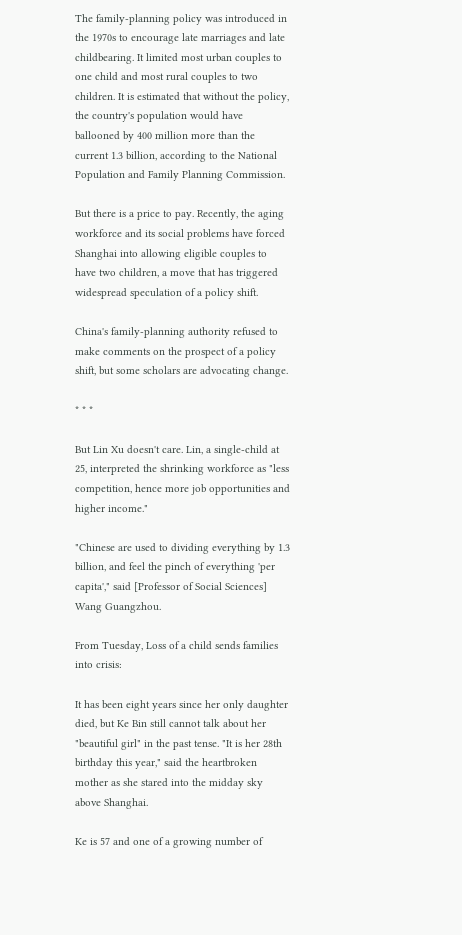The family-planning policy was introduced in the 1970s to encourage late marriages and late childbearing. It limited most urban couples to one child and most rural couples to two children. It is estimated that without the policy, the country's population would have ballooned by 400 million more than the current 1.3 billion, according to the National Population and Family Planning Commission.

But there is a price to pay. Recently, the aging workforce and its social problems have forced Shanghai into allowing eligible couples to have two children, a move that has triggered widespread speculation of a policy shift.

China's family-planning authority refused to make comments on the prospect of a policy shift, but some scholars are advocating change.

* * *

But Lin Xu doesn't care. Lin, a single-child at 25, interpreted the shrinking workforce as "less competition, hence more job opportunities and higher income."

"Chinese are used to dividing everything by 1.3 billion, and feel the pinch of everything 'per capita'," said [Professor of Social Sciences] Wang Guangzhou.

From Tuesday, Loss of a child sends families into crisis:

It has been eight years since her only daughter died, but Ke Bin still cannot talk about her "beautiful girl" in the past tense. "It is her 28th birthday this year," said the heartbroken mother as she stared into the midday sky above Shanghai.

Ke is 57 and one of a growing number of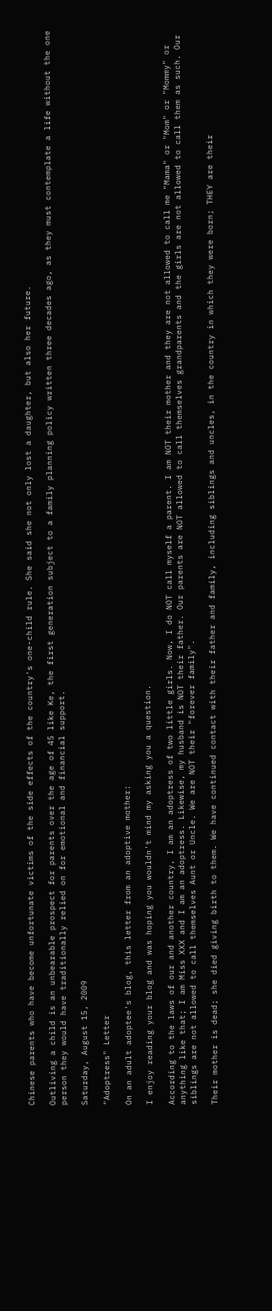Chinese parents who have become unfortunate victims of the side effects of the country's one-child rule. She said she not only lost a daughter, but also her future.

Outliving a child is an unbearable prospect for parents over the age of 45 like Ke, the first generation subject to a family planning policy written three decades ago, as they must contemplate a life without the one person they would have traditionally relied on for emotional and financial support.

Saturday, August 15, 2009

"Adoptress" Letter

On an adult adoptee's blog, this letter from an adoptive mother:

I enjoy reading your blog and was hoping you wouldn't mind my asking you a question.

According to the laws of our and another country, I am an adoptress of two little girls. Now, I do NOT call myself a parent. I am NOT their mother and they are not allowed to call me "Mama" or "Mom" or "Mommy" or anything like that; I am Miss XXX and I am an adoptress. Likewise, my husband is NOT their father. Our parents are NOT allowed to call themselves grandparents and the girls are not allowed to call them as such. Our siblings are not allowed to call themselves Aunt or Uncle. We are NOT their "forever family".

Their mother is dead; she died giving birth to them. We have continued contact with their father and family, including siblings and uncles, in the country in which they were born; THEY are their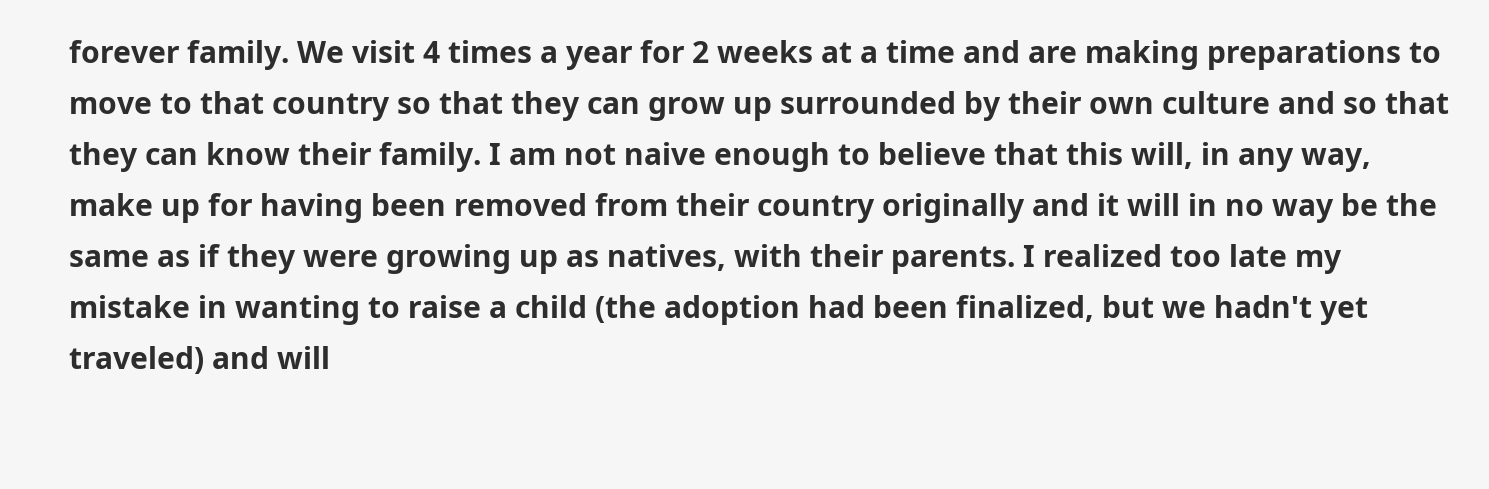forever family. We visit 4 times a year for 2 weeks at a time and are making preparations to move to that country so that they can grow up surrounded by their own culture and so that they can know their family. I am not naive enough to believe that this will, in any way, make up for having been removed from their country originally and it will in no way be the same as if they were growing up as natives, with their parents. I realized too late my mistake in wanting to raise a child (the adoption had been finalized, but we hadn't yet traveled) and will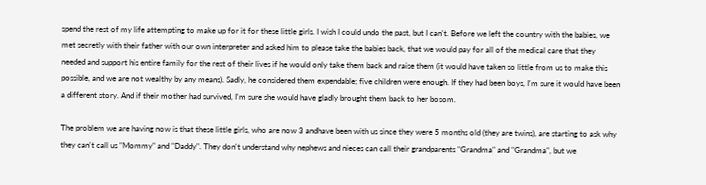spend the rest of my life attempting to make up for it for these little girls. I wish I could undo the past, but I can't. Before we left the country with the babies, we met secretly with their father with our own interpreter and asked him to please take the babies back, that we would pay for all of the medical care that they needed and support his entire family for the rest of their lives if he would only take them back and raise them (it would have taken so little from us to make this possible, and we are not wealthy by any means). Sadly, he considered them expendable; five children were enough. If they had been boys, I'm sure it would have been a different story. And if their mother had survived, I'm sure she would have gladly brought them back to her bosom.

The problem we are having now is that these little girls, who are now 3 andhave been with us since they were 5 months old (they are twins), are starting to ask why they can't call us "Mommy" and "Daddy". They don't understand why nephews and nieces can call their grandparents "Grandma" and "Grandma", but we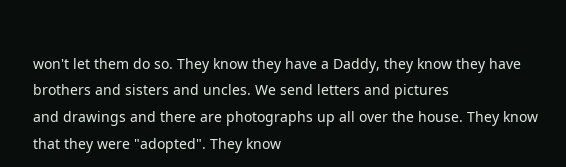won't let them do so. They know they have a Daddy, they know they have brothers and sisters and uncles. We send letters and pictures
and drawings and there are photographs up all over the house. They know that they were "adopted". They know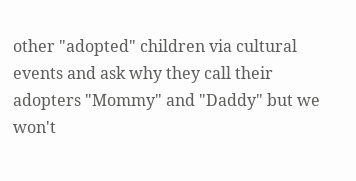other "adopted" children via cultural events and ask why they call their adopters "Mommy" and "Daddy" but we won't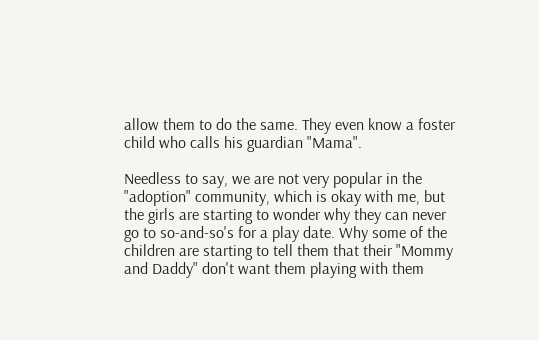allow them to do the same. They even know a foster child who calls his guardian "Mama".

Needless to say, we are not very popular in the "adoption" community, which is okay with me, but the girls are starting to wonder why they can never go to so-and-so's for a play date. Why some of the children are starting to tell them that their "Mommy and Daddy" don't want them playing with them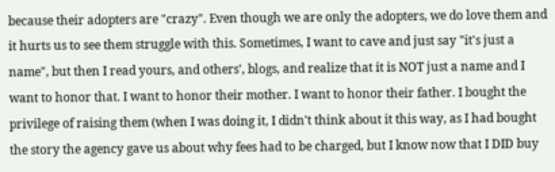because their adopters are "crazy". Even though we are only the adopters, we do love them and it hurts us to see them struggle with this. Sometimes, I want to cave and just say "it's just a name", but then I read yours, and others', blogs, and realize that it is NOT just a name and I want to honor that. I want to honor their mother. I want to honor their father. I bought the privilege of raising them (when I was doing it, I didn't think about it this way, as I had bought the story the agency gave us about why fees had to be charged, but I know now that I DID buy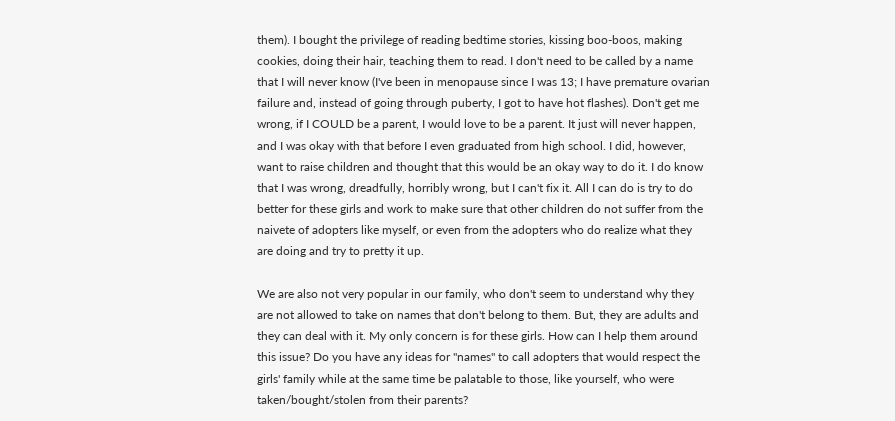them). I bought the privilege of reading bedtime stories, kissing boo-boos, making cookies, doing their hair, teaching them to read. I don't need to be called by a name that I will never know (I've been in menopause since I was 13; I have premature ovarian failure and, instead of going through puberty, I got to have hot flashes). Don't get me wrong, if I COULD be a parent, I would love to be a parent. It just will never happen, and I was okay with that before I even graduated from high school. I did, however, want to raise children and thought that this would be an okay way to do it. I do know that I was wrong, dreadfully, horribly wrong, but I can't fix it. All I can do is try to do better for these girls and work to make sure that other children do not suffer from the naivete of adopters like myself, or even from the adopters who do realize what they are doing and try to pretty it up.

We are also not very popular in our family, who don't seem to understand why they are not allowed to take on names that don't belong to them. But, they are adults and they can deal with it. My only concern is for these girls. How can I help them around this issue? Do you have any ideas for "names" to call adopters that would respect the girls' family while at the same time be palatable to those, like yourself, who were taken/bought/stolen from their parents?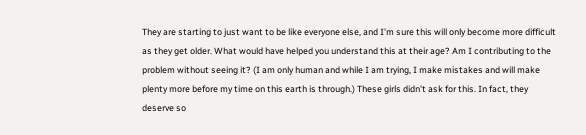They are starting to just want to be like everyone else, and I'm sure this will only become more difficult as they get older. What would have helped you understand this at their age? Am I contributing to the problem without seeing it? (I am only human and while I am trying, I make mistakes and will make plenty more before my time on this earth is through.) These girls didn't ask for this. In fact, they deserve so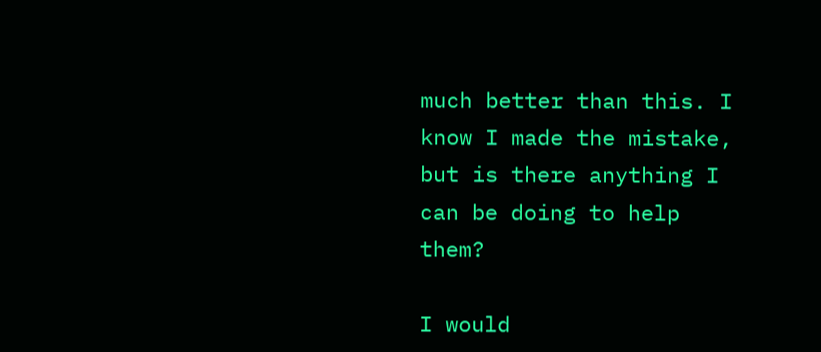much better than this. I know I made the mistake, but is there anything I can be doing to help them?

I would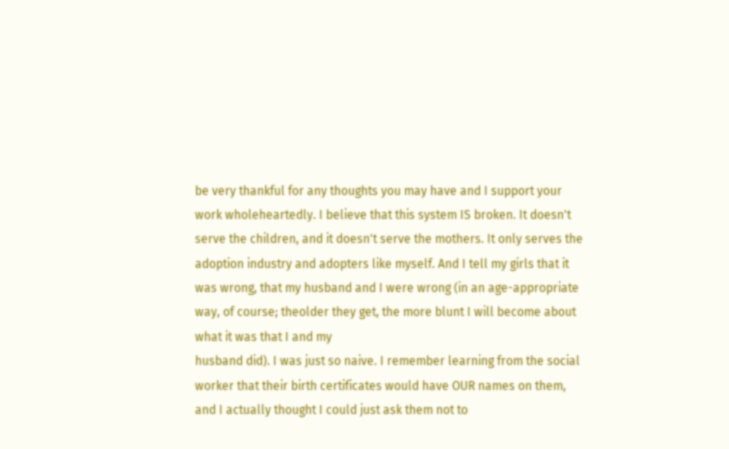be very thankful for any thoughts you may have and I support your work wholeheartedly. I believe that this system IS broken. It doesn't serve the children, and it doesn't serve the mothers. It only serves the adoption industry and adopters like myself. And I tell my girls that it was wrong, that my husband and I were wrong (in an age-appropriate way, of course; theolder they get, the more blunt I will become about what it was that I and my
husband did). I was just so naive. I remember learning from the social worker that their birth certificates would have OUR names on them, and I actually thought I could just ask them not to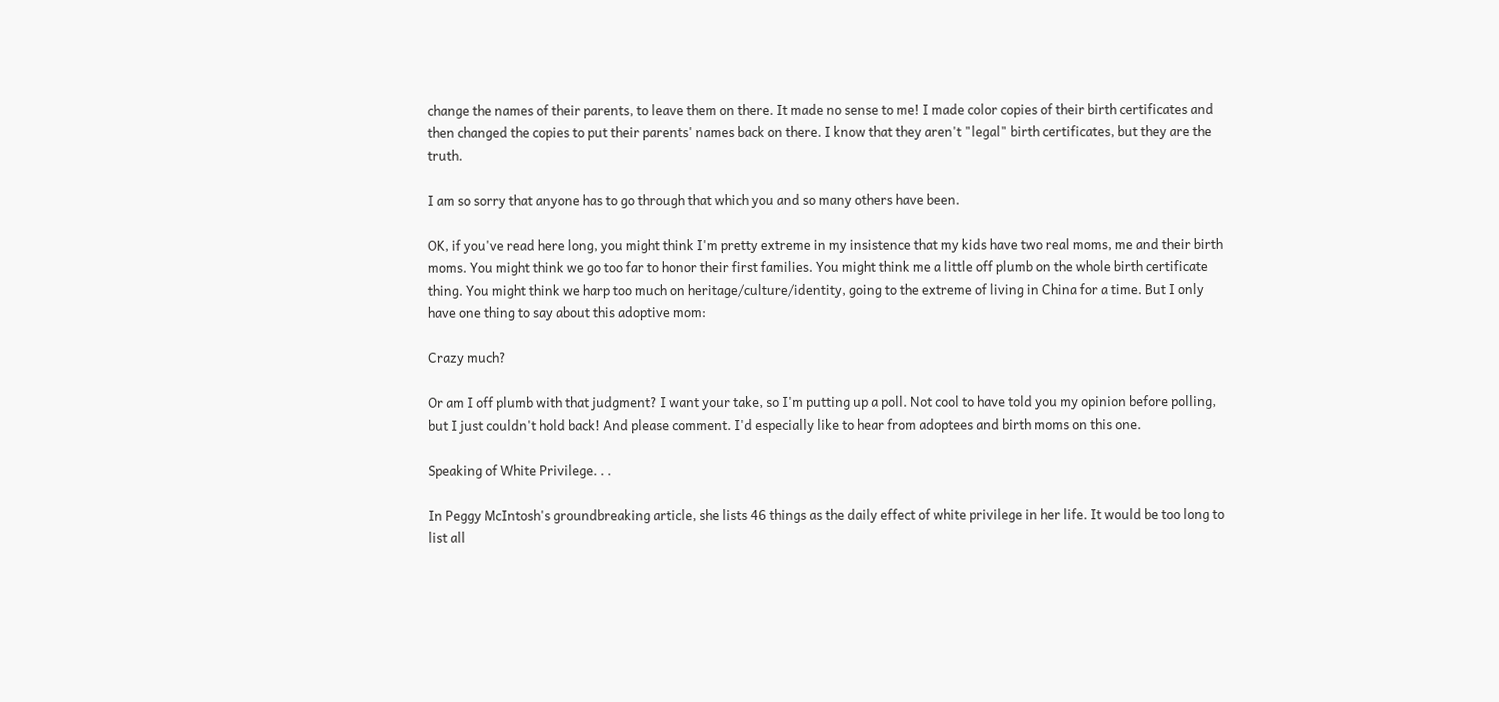change the names of their parents, to leave them on there. It made no sense to me! I made color copies of their birth certificates and then changed the copies to put their parents' names back on there. I know that they aren't "legal" birth certificates, but they are the truth.

I am so sorry that anyone has to go through that which you and so many others have been.

OK, if you've read here long, you might think I'm pretty extreme in my insistence that my kids have two real moms, me and their birth moms. You might think we go too far to honor their first families. You might think me a little off plumb on the whole birth certificate thing. You might think we harp too much on heritage/culture/identity, going to the extreme of living in China for a time. But I only have one thing to say about this adoptive mom:

Crazy much?

Or am I off plumb with that judgment? I want your take, so I'm putting up a poll. Not cool to have told you my opinion before polling, but I just couldn't hold back! And please comment. I'd especially like to hear from adoptees and birth moms on this one.

Speaking of White Privilege. . .

In Peggy McIntosh's groundbreaking article, she lists 46 things as the daily effect of white privilege in her life. It would be too long to list all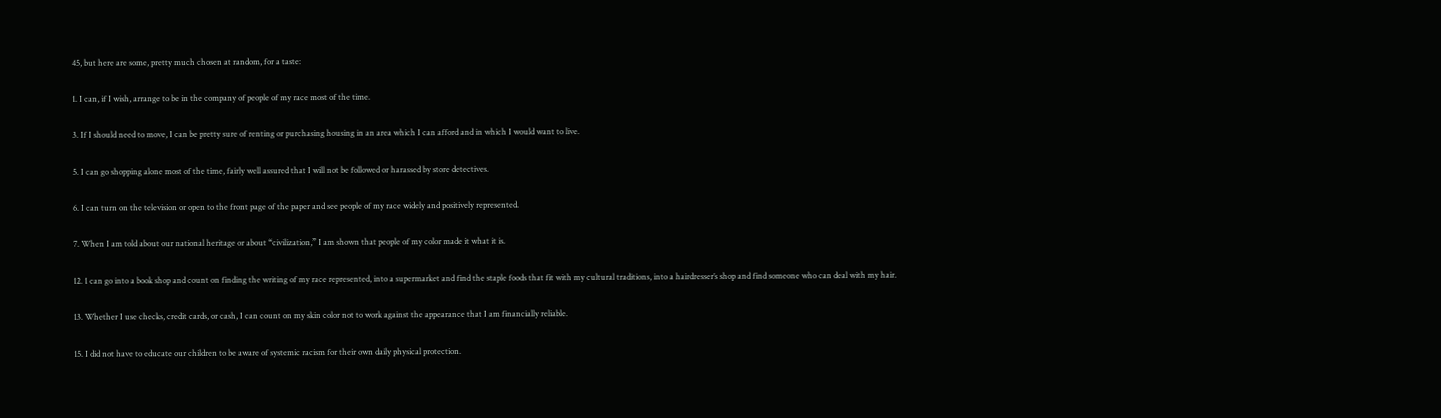45, but here are some, pretty much chosen at random, for a taste:

1. I can, if I wish, arrange to be in the company of people of my race most of the time.

3. If I should need to move, I can be pretty sure of renting or purchasing housing in an area which I can afford and in which I would want to live.

5. I can go shopping alone most of the time, fairly well assured that I will not be followed or harassed by store detectives.

6. I can turn on the television or open to the front page of the paper and see people of my race widely and positively represented.

7. When I am told about our national heritage or about “civilization,” I am shown that people of my color made it what it is.

12. 1 can go into a book shop and count on finding the writing of my race represented, into a supermarket and find the staple foods that fit with my cultural traditions, into a hairdresser’s shop and find someone who can deal with my hair.

13. Whether I use checks, credit cards, or cash, I can count on my skin color not to work against the appearance that I am financially reliable.

15. I did not have to educate our children to be aware of systemic racism for their own daily physical protection.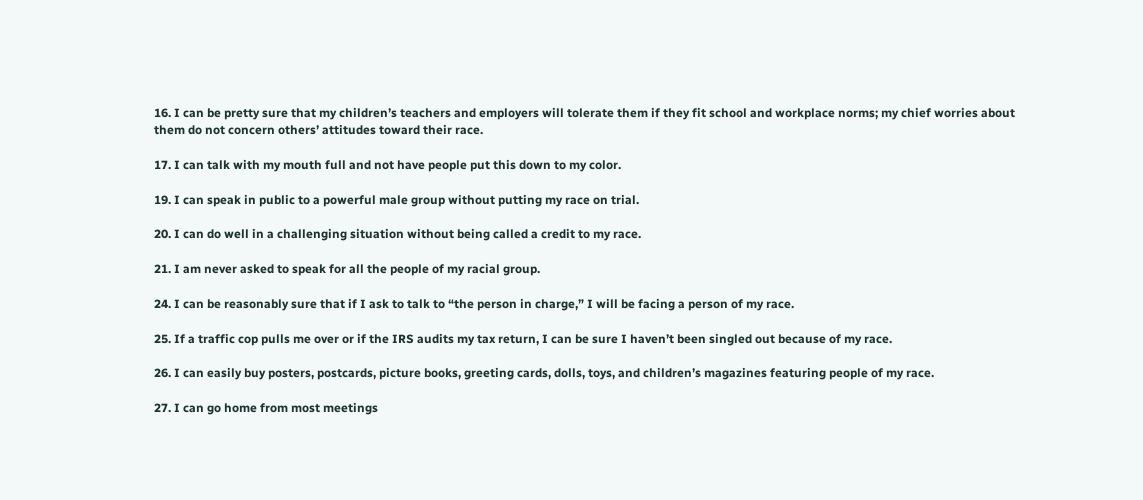16. I can be pretty sure that my children’s teachers and employers will tolerate them if they fit school and workplace norms; my chief worries about them do not concern others’ attitudes toward their race.

17. I can talk with my mouth full and not have people put this down to my color.

19. I can speak in public to a powerful male group without putting my race on trial.

20. I can do well in a challenging situation without being called a credit to my race.

21. I am never asked to speak for all the people of my racial group.

24. I can be reasonably sure that if I ask to talk to “the person in charge,” I will be facing a person of my race.

25. If a traffic cop pulls me over or if the IRS audits my tax return, I can be sure I haven’t been singled out because of my race.

26. I can easily buy posters, postcards, picture books, greeting cards, dolls, toys, and children’s magazines featuring people of my race.

27. I can go home from most meetings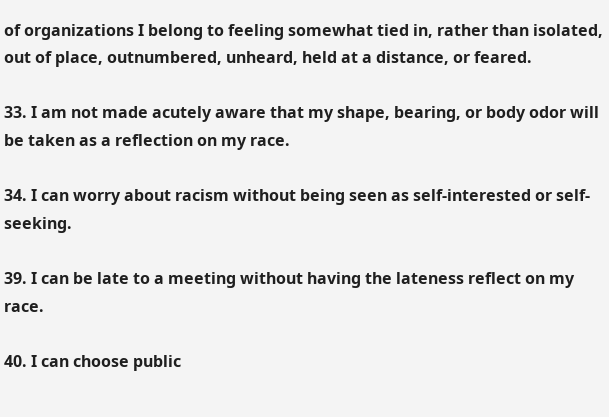of organizations I belong to feeling somewhat tied in, rather than isolated, out of place, outnumbered, unheard, held at a distance, or feared.

33. I am not made acutely aware that my shape, bearing, or body odor will be taken as a reflection on my race.

34. I can worry about racism without being seen as self-interested or self-seeking.

39. I can be late to a meeting without having the lateness reflect on my race.

40. I can choose public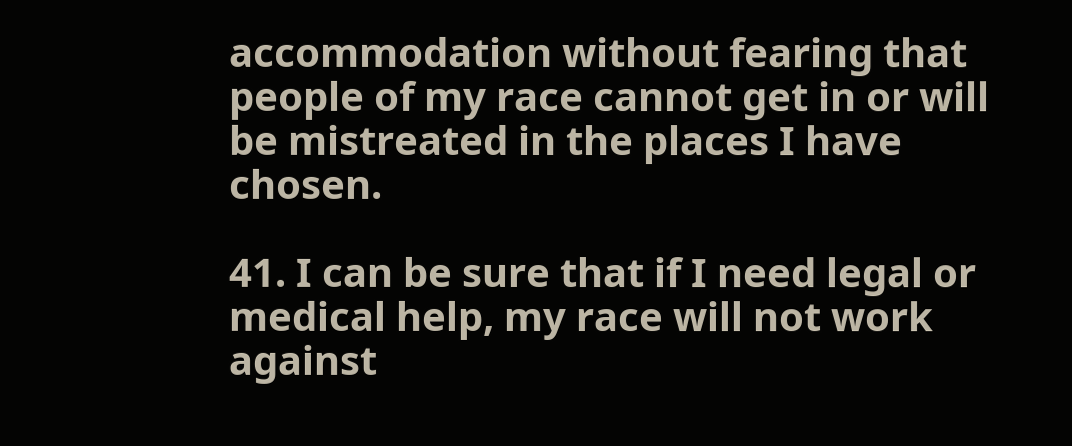accommodation without fearing that people of my race cannot get in or will be mistreated in the places I have chosen.

41. I can be sure that if I need legal or medical help, my race will not work against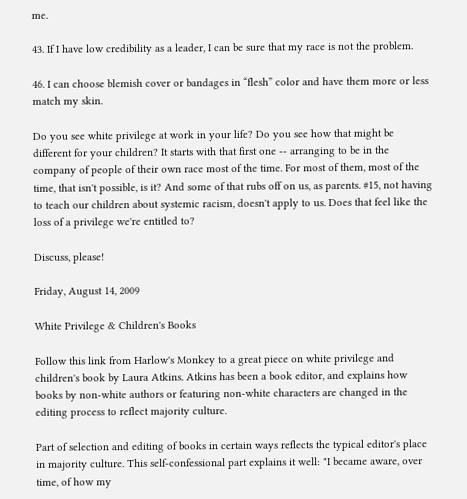me.

43. If I have low credibility as a leader, I can be sure that my race is not the problem.

46. I can choose blemish cover or bandages in “flesh” color and have them more or less match my skin.

Do you see white privilege at work in your life? Do you see how that might be different for your children? It starts with that first one -- arranging to be in the company of people of their own race most of the time. For most of them, most of the time, that isn't possible, is it? And some of that rubs off on us, as parents. #15, not having to teach our children about systemic racism, doesn't apply to us. Does that feel like the loss of a privilege we're entitled to?

Discuss, please!

Friday, August 14, 2009

White Privilege & Children's Books

Follow this link from Harlow's Monkey to a great piece on white privilege and children's book by Laura Atkins. Atkins has been a book editor, and explains how books by non-white authors or featuring non-white characters are changed in the editing process to reflect majority culture.

Part of selection and editing of books in certain ways reflects the typical editor's place in majority culture. This self-confessional part explains it well: "I became aware, over time, of how my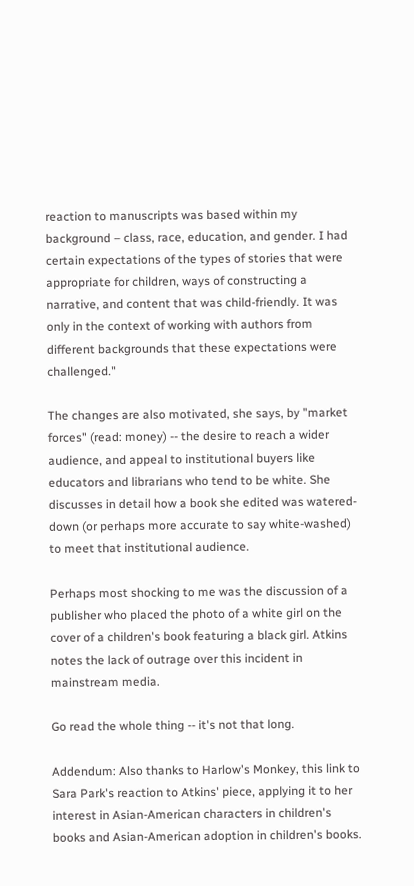reaction to manuscripts was based within my background – class, race, education, and gender. I had certain expectations of the types of stories that were appropriate for children, ways of constructing a narrative, and content that was child-friendly. It was only in the context of working with authors from different backgrounds that these expectations were challenged."

The changes are also motivated, she says, by "market forces" (read: money) -- the desire to reach a wider audience, and appeal to institutional buyers like educators and librarians who tend to be white. She discusses in detail how a book she edited was watered-down (or perhaps more accurate to say white-washed) to meet that institutional audience.

Perhaps most shocking to me was the discussion of a publisher who placed the photo of a white girl on the cover of a children's book featuring a black girl. Atkins notes the lack of outrage over this incident in mainstream media.

Go read the whole thing -- it's not that long.

Addendum: Also thanks to Harlow's Monkey, this link to Sara Park's reaction to Atkins' piece, applying it to her interest in Asian-American characters in children's books and Asian-American adoption in children's books.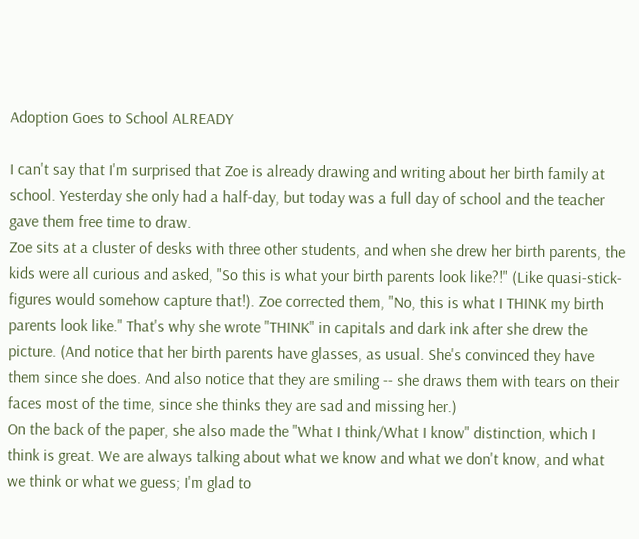Adoption Goes to School ALREADY

I can't say that I'm surprised that Zoe is already drawing and writing about her birth family at school. Yesterday she only had a half-day, but today was a full day of school and the teacher gave them free time to draw.
Zoe sits at a cluster of desks with three other students, and when she drew her birth parents, the kids were all curious and asked, "So this is what your birth parents look like?!" (Like quasi-stick-figures would somehow capture that!). Zoe corrected them, "No, this is what I THINK my birth parents look like." That's why she wrote "THINK" in capitals and dark ink after she drew the picture. (And notice that her birth parents have glasses, as usual. She's convinced they have them since she does. And also notice that they are smiling -- she draws them with tears on their faces most of the time, since she thinks they are sad and missing her.)
On the back of the paper, she also made the "What I think/What I know" distinction, which I think is great. We are always talking about what we know and what we don't know, and what we think or what we guess; I'm glad to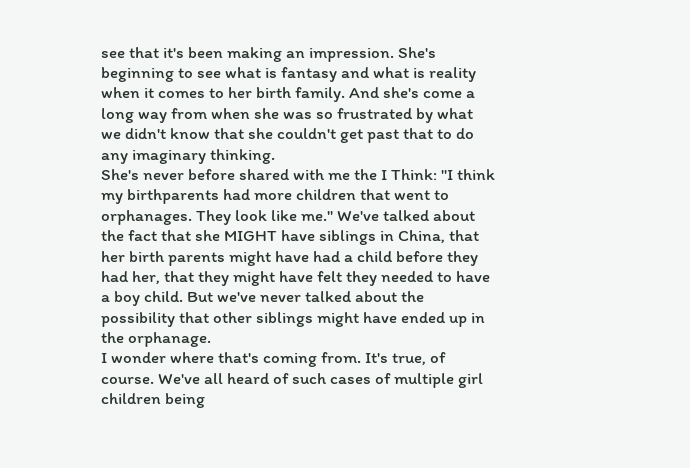see that it's been making an impression. She's beginning to see what is fantasy and what is reality when it comes to her birth family. And she's come a long way from when she was so frustrated by what we didn't know that she couldn't get past that to do any imaginary thinking.
She's never before shared with me the I Think: "I think my birthparents had more children that went to orphanages. They look like me." We've talked about the fact that she MIGHT have siblings in China, that her birth parents might have had a child before they had her, that they might have felt they needed to have a boy child. But we've never talked about the possibility that other siblings might have ended up in the orphanage.
I wonder where that's coming from. It's true, of course. We've all heard of such cases of multiple girl children being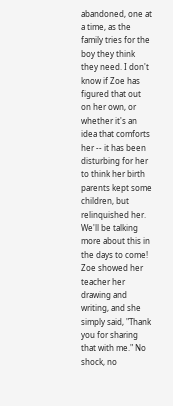abandoned, one at a time, as the family tries for the boy they think they need. I don't know if Zoe has figured that out on her own, or whether it's an idea that comforts her -- it has been disturbing for her to think her birth parents kept some children, but relinquished her. We'll be talking more about this in the days to come!
Zoe showed her teacher her drawing and writing, and she simply said, "Thank you for sharing that with me." No shock, no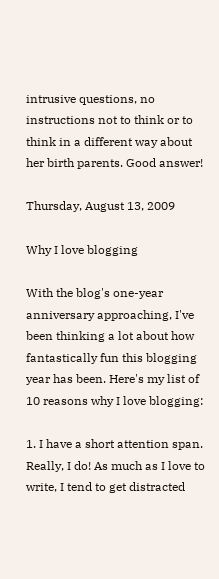intrusive questions, no instructions not to think or to think in a different way about her birth parents. Good answer!

Thursday, August 13, 2009

Why I love blogging

With the blog's one-year anniversary approaching, I've been thinking a lot about how fantastically fun this blogging year has been. Here's my list of 10 reasons why I love blogging:

1. I have a short attention span. Really, I do! As much as I love to write, I tend to get distracted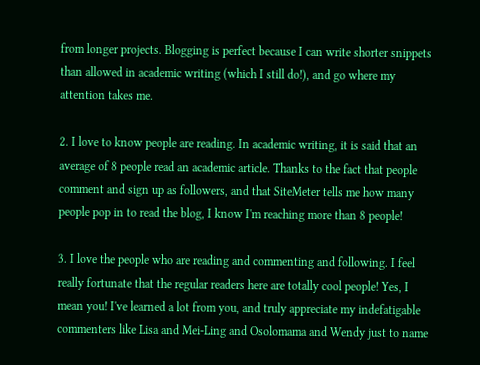from longer projects. Blogging is perfect because I can write shorter snippets than allowed in academic writing (which I still do!), and go where my attention takes me.

2. I love to know people are reading. In academic writing, it is said that an average of 8 people read an academic article. Thanks to the fact that people comment and sign up as followers, and that SiteMeter tells me how many people pop in to read the blog, I know I'm reaching more than 8 people!

3. I love the people who are reading and commenting and following. I feel really fortunate that the regular readers here are totally cool people! Yes, I mean you! I've learned a lot from you, and truly appreciate my indefatigable commenters like Lisa and Mei-Ling and Osolomama and Wendy just to name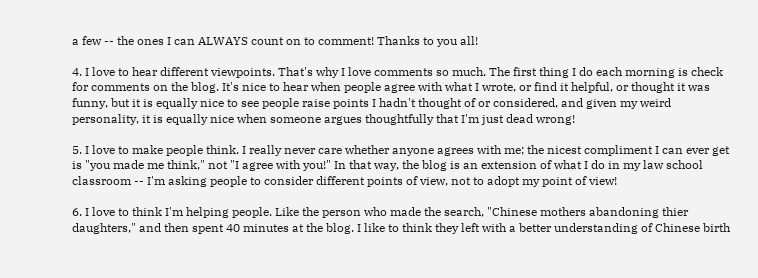a few -- the ones I can ALWAYS count on to comment! Thanks to you all!

4. I love to hear different viewpoints. That's why I love comments so much. The first thing I do each morning is check for comments on the blog. It's nice to hear when people agree with what I wrote, or find it helpful, or thought it was funny, but it is equally nice to see people raise points I hadn't thought of or considered, and given my weird personality, it is equally nice when someone argues thoughtfully that I'm just dead wrong!

5. I love to make people think. I really never care whether anyone agrees with me; the nicest compliment I can ever get is "you made me think," not "I agree with you!" In that way, the blog is an extension of what I do in my law school classroom -- I'm asking people to consider different points of view, not to adopt my point of view!

6. I love to think I'm helping people. Like the person who made the search, "Chinese mothers abandoning thier daughters," and then spent 40 minutes at the blog. I like to think they left with a better understanding of Chinese birth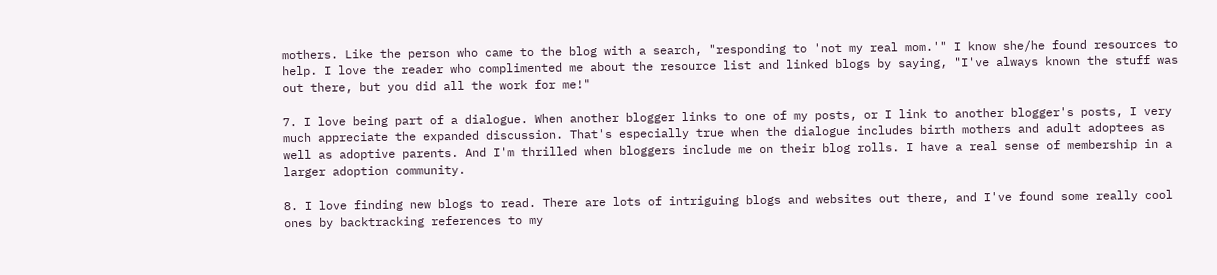mothers. Like the person who came to the blog with a search, "responding to 'not my real mom.'" I know she/he found resources to help. I love the reader who complimented me about the resource list and linked blogs by saying, "I've always known the stuff was out there, but you did all the work for me!"

7. I love being part of a dialogue. When another blogger links to one of my posts, or I link to another blogger's posts, I very much appreciate the expanded discussion. That's especially true when the dialogue includes birth mothers and adult adoptees as well as adoptive parents. And I'm thrilled when bloggers include me on their blog rolls. I have a real sense of membership in a larger adoption community.

8. I love finding new blogs to read. There are lots of intriguing blogs and websites out there, and I've found some really cool ones by backtracking references to my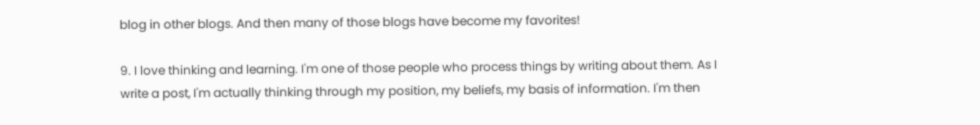blog in other blogs. And then many of those blogs have become my favorites!

9. I love thinking and learning. I'm one of those people who process things by writing about them. As I write a post, I'm actually thinking through my position, my beliefs, my basis of information. I'm then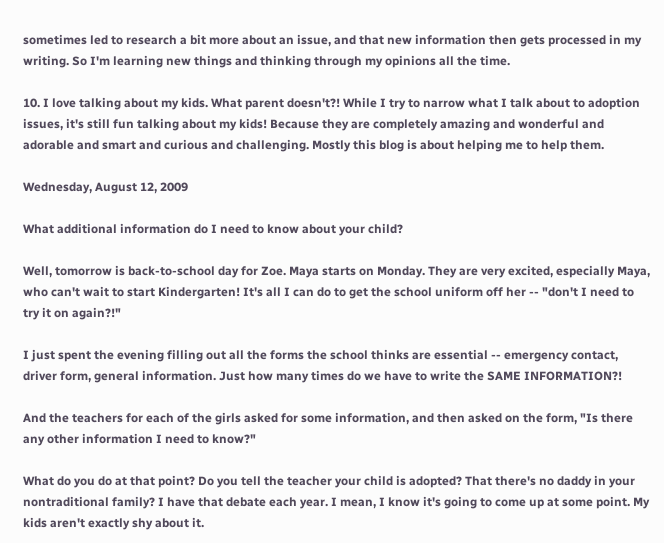sometimes led to research a bit more about an issue, and that new information then gets processed in my writing. So I'm learning new things and thinking through my opinions all the time.

10. I love talking about my kids. What parent doesn't?! While I try to narrow what I talk about to adoption issues, it's still fun talking about my kids! Because they are completely amazing and wonderful and adorable and smart and curious and challenging. Mostly this blog is about helping me to help them.

Wednesday, August 12, 2009

What additional information do I need to know about your child?

Well, tomorrow is back-to-school day for Zoe. Maya starts on Monday. They are very excited, especially Maya, who can't wait to start Kindergarten! It's all I can do to get the school uniform off her -- "don't I need to try it on again?!"

I just spent the evening filling out all the forms the school thinks are essential -- emergency contact, driver form, general information. Just how many times do we have to write the SAME INFORMATION?!

And the teachers for each of the girls asked for some information, and then asked on the form, "Is there any other information I need to know?"

What do you do at that point? Do you tell the teacher your child is adopted? That there's no daddy in your nontraditional family? I have that debate each year. I mean, I know it's going to come up at some point. My kids aren't exactly shy about it.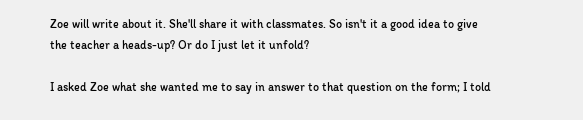Zoe will write about it. She'll share it with classmates. So isn't it a good idea to give the teacher a heads-up? Or do I just let it unfold?

I asked Zoe what she wanted me to say in answer to that question on the form; I told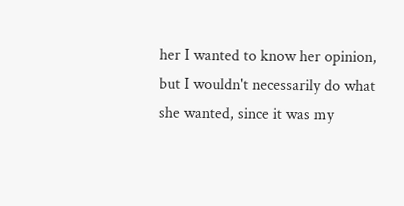her I wanted to know her opinion, but I wouldn't necessarily do what she wanted, since it was my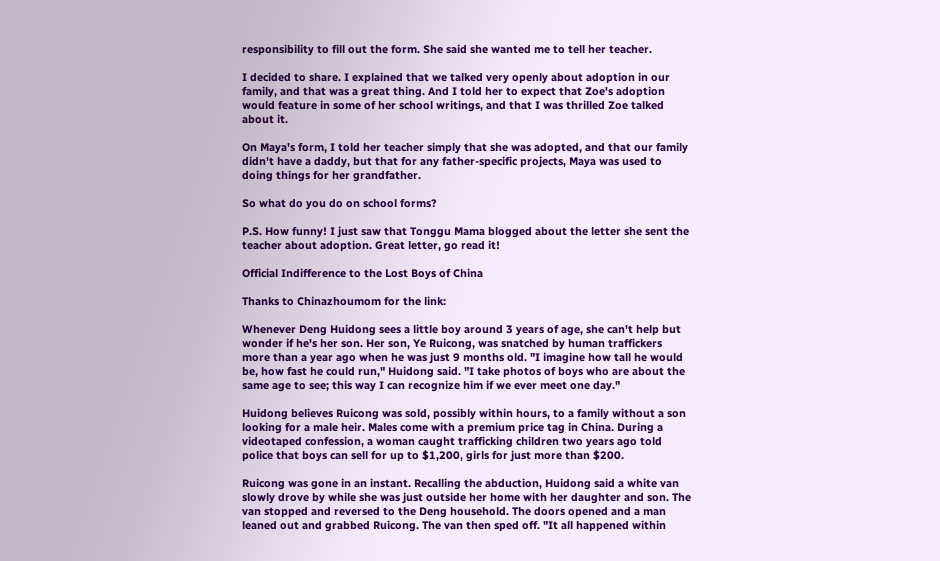responsibility to fill out the form. She said she wanted me to tell her teacher.

I decided to share. I explained that we talked very openly about adoption in our family, and that was a great thing. And I told her to expect that Zoe's adoption would feature in some of her school writings, and that I was thrilled Zoe talked about it.

On Maya's form, I told her teacher simply that she was adopted, and that our family didn't have a daddy, but that for any father-specific projects, Maya was used to doing things for her grandfather.

So what do you do on school forms?

P.S. How funny! I just saw that Tonggu Mama blogged about the letter she sent the teacher about adoption. Great letter, go read it!

Official Indifference to the Lost Boys of China

Thanks to Chinazhoumom for the link:

Whenever Deng Huidong sees a little boy around 3 years of age, she can't help but wonder if he's her son. Her son, Ye Ruicong, was snatched by human traffickers more than a year ago when he was just 9 months old. "I imagine how tall he would be, how fast he could run," Huidong said. "I take photos of boys who are about the same age to see; this way I can recognize him if we ever meet one day."

Huidong believes Ruicong was sold, possibly within hours, to a family without a son looking for a male heir. Males come with a premium price tag in China. During a videotaped confession, a woman caught trafficking children two years ago told police that boys can sell for up to $1,200, girls for just more than $200.

Ruicong was gone in an instant. Recalling the abduction, Huidong said a white van slowly drove by while she was just outside her home with her daughter and son. The van stopped and reversed to the Deng household. The doors opened and a man leaned out and grabbed Ruicong. The van then sped off. "It all happened within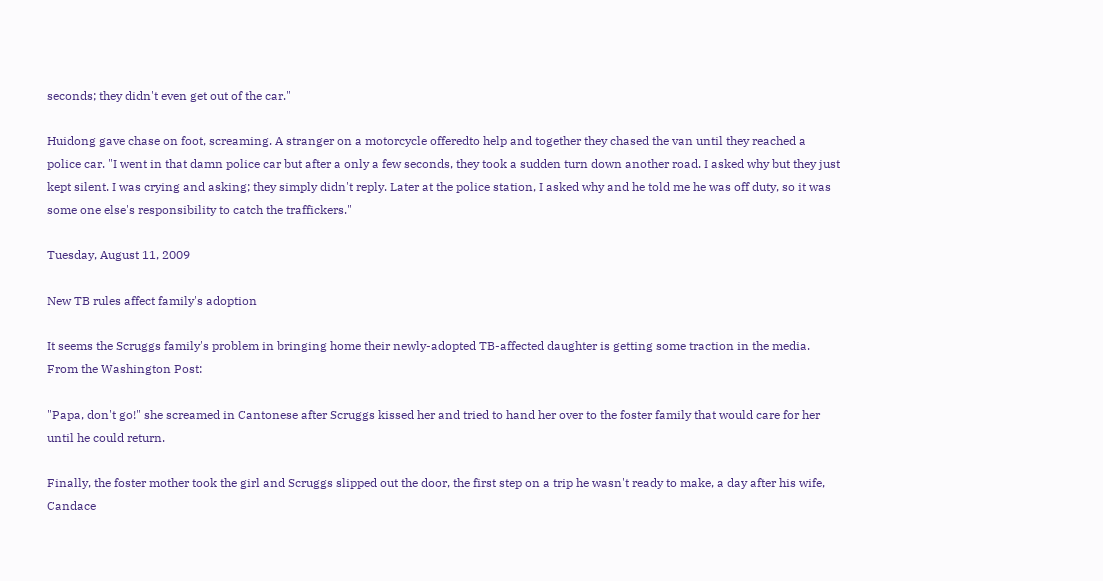seconds; they didn't even get out of the car."

Huidong gave chase on foot, screaming. A stranger on a motorcycle offeredto help and together they chased the van until they reached a police car. "I went in that damn police car but after a only a few seconds, they took a sudden turn down another road. I asked why but they just kept silent. I was crying and asking; they simply didn't reply. Later at the police station, I asked why and he told me he was off duty, so it was some one else's responsibility to catch the traffickers."

Tuesday, August 11, 2009

New TB rules affect family's adoption

It seems the Scruggs family's problem in bringing home their newly-adopted TB-affected daughter is getting some traction in the media. From the Washington Post:

"Papa, don't go!" she screamed in Cantonese after Scruggs kissed her and tried to hand her over to the foster family that would care for her until he could return.

Finally, the foster mother took the girl and Scruggs slipped out the door, the first step on a trip he wasn't ready to make, a day after his wife, Candace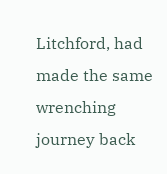Litchford, had made the same wrenching journey back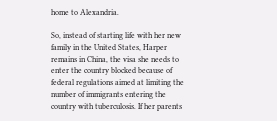home to Alexandria.

So, instead of starting life with her new family in the United States, Harper remains in China, the visa she needs to enter the country blocked because of federal regulations aimed at limiting the number of immigrants entering the country with tuberculosis. If her parents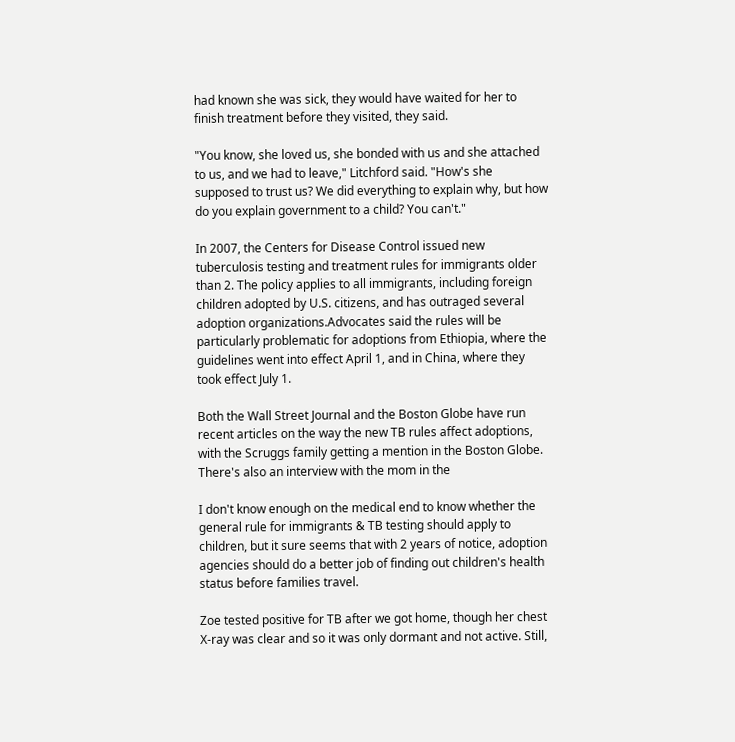had known she was sick, they would have waited for her to finish treatment before they visited, they said.

"You know, she loved us, she bonded with us and she attached to us, and we had to leave," Litchford said. "How's she supposed to trust us? We did everything to explain why, but how do you explain government to a child? You can't."

In 2007, the Centers for Disease Control issued new tuberculosis testing and treatment rules for immigrants older than 2. The policy applies to all immigrants, including foreign children adopted by U.S. citizens, and has outraged several adoption organizations.Advocates said the rules will be particularly problematic for adoptions from Ethiopia, where the guidelines went into effect April 1, and in China, where they took effect July 1.

Both the Wall Street Journal and the Boston Globe have run recent articles on the way the new TB rules affect adoptions, with the Scruggs family getting a mention in the Boston Globe. There's also an interview with the mom in the

I don't know enough on the medical end to know whether the general rule for immigrants & TB testing should apply to children, but it sure seems that with 2 years of notice, adoption agencies should do a better job of finding out children's health status before families travel.

Zoe tested positive for TB after we got home, though her chest X-ray was clear and so it was only dormant and not active. Still,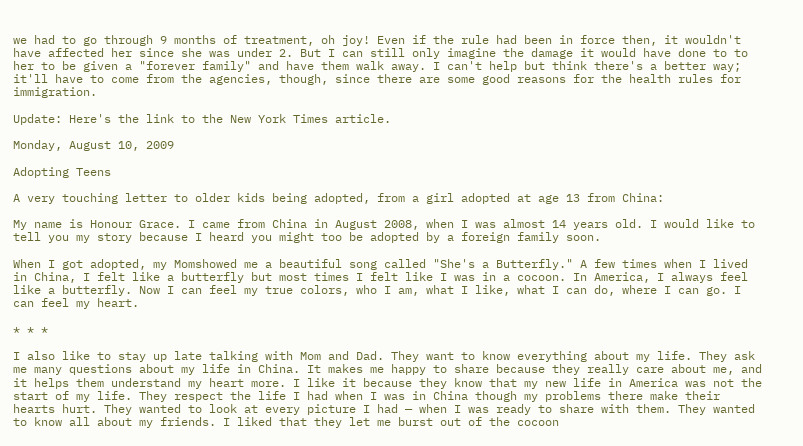we had to go through 9 months of treatment, oh joy! Even if the rule had been in force then, it wouldn't have affected her since she was under 2. But I can still only imagine the damage it would have done to to her to be given a "forever family" and have them walk away. I can't help but think there's a better way; it'll have to come from the agencies, though, since there are some good reasons for the health rules for immigration.

Update: Here's the link to the New York Times article.

Monday, August 10, 2009

Adopting Teens

A very touching letter to older kids being adopted, from a girl adopted at age 13 from China:

My name is Honour Grace. I came from China in August 2008, when I was almost 14 years old. I would like to tell you my story because I heard you might too be adopted by a foreign family soon.

When I got adopted, my Momshowed me a beautiful song called "She's a Butterfly." A few times when I lived in China, I felt like a butterfly but most times I felt like I was in a cocoon. In America, I always feel like a butterfly. Now I can feel my true colors, who I am, what I like, what I can do, where I can go. I can feel my heart.

* * *

I also like to stay up late talking with Mom and Dad. They want to know everything about my life. They ask me many questions about my life in China. It makes me happy to share because they really care about me, and it helps them understand my heart more. I like it because they know that my new life in America was not the start of my life. They respect the life I had when I was in China though my problems there make their hearts hurt. They wanted to look at every picture I had — when I was ready to share with them. They wanted to know all about my friends. I liked that they let me burst out of the cocoon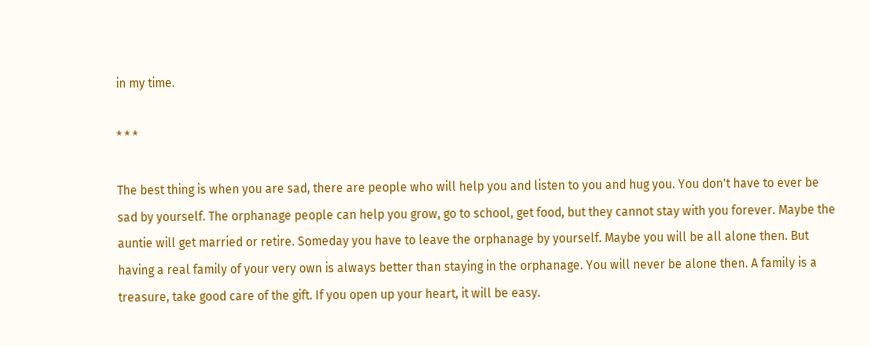in my time.

* * *

The best thing is when you are sad, there are people who will help you and listen to you and hug you. You don't have to ever be sad by yourself. The orphanage people can help you grow, go to school, get food, but they cannot stay with you forever. Maybe the auntie will get married or retire. Someday you have to leave the orphanage by yourself. Maybe you will be all alone then. But having a real family of your very own is always better than staying in the orphanage. You will never be alone then. A family is a treasure, take good care of the gift. If you open up your heart, it will be easy.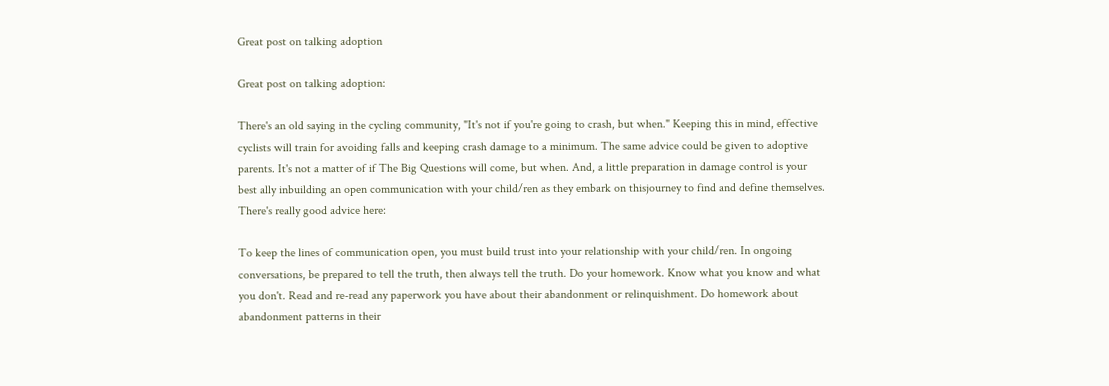Great post on talking adoption

Great post on talking adoption:

There's an old saying in the cycling community, "It's not if you're going to crash, but when." Keeping this in mind, effective cyclists will train for avoiding falls and keeping crash damage to a minimum. The same advice could be given to adoptive parents. It's not a matter of if The Big Questions will come, but when. And, a little preparation in damage control is your best ally inbuilding an open communication with your child/ren as they embark on thisjourney to find and define themselves.
There's really good advice here:

To keep the lines of communication open, you must build trust into your relationship with your child/ren. In ongoing conversations, be prepared to tell the truth, then always tell the truth. Do your homework. Know what you know and what you don't. Read and re-read any paperwork you have about their abandonment or relinquishment. Do homework about abandonment patterns in their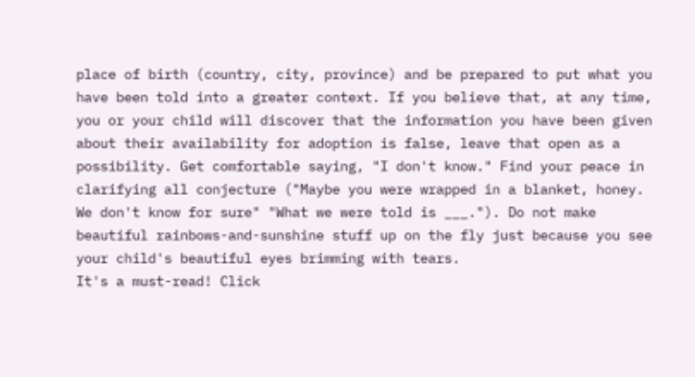place of birth (country, city, province) and be prepared to put what you have been told into a greater context. If you believe that, at any time, you or your child will discover that the information you have been given about their availability for adoption is false, leave that open as a possibility. Get comfortable saying, "I don't know." Find your peace in clarifying all conjecture ("Maybe you were wrapped in a blanket, honey. We don't know for sure" "What we were told is ___."). Do not make beautiful rainbows-and-sunshine stuff up on the fly just because you see your child's beautiful eyes brimming with tears.
It's a must-read! Click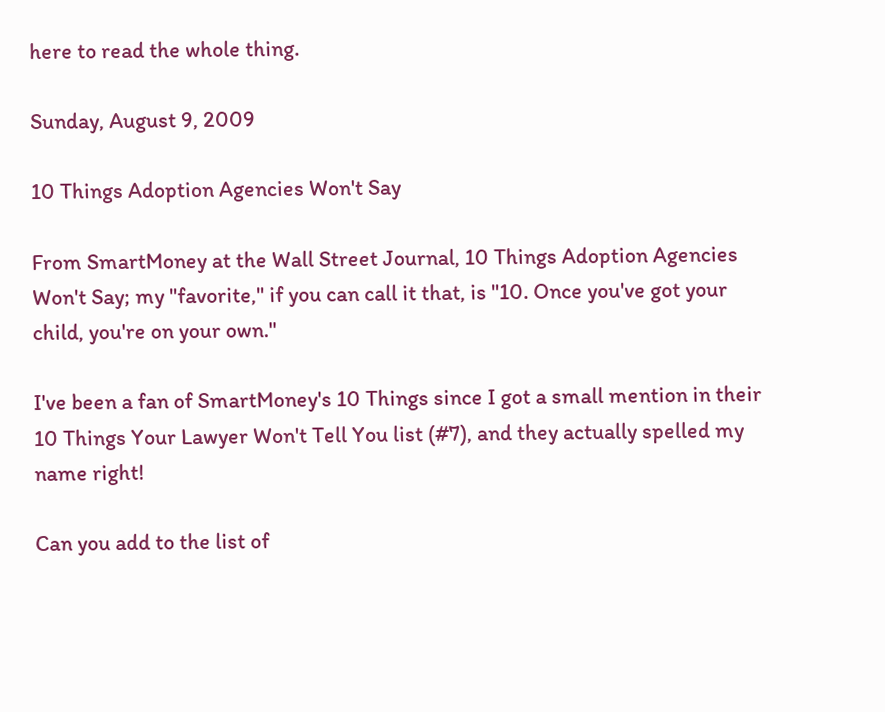here to read the whole thing.

Sunday, August 9, 2009

10 Things Adoption Agencies Won't Say

From SmartMoney at the Wall Street Journal, 10 Things Adoption Agencies Won't Say; my "favorite," if you can call it that, is "10. Once you've got your child, you're on your own."

I've been a fan of SmartMoney's 10 Things since I got a small mention in their 10 Things Your Lawyer Won't Tell You list (#7), and they actually spelled my name right!

Can you add to the list of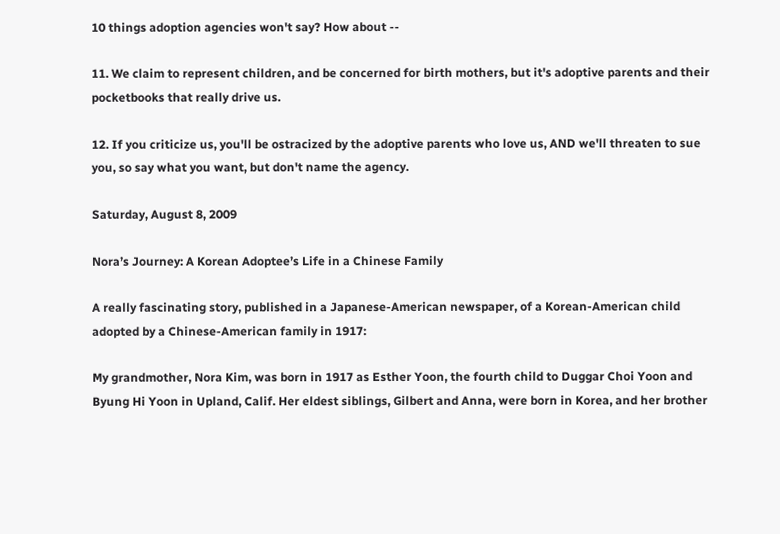10 things adoption agencies won't say? How about --

11. We claim to represent children, and be concerned for birth mothers, but it's adoptive parents and their pocketbooks that really drive us.

12. If you criticize us, you'll be ostracized by the adoptive parents who love us, AND we'll threaten to sue you, so say what you want, but don't name the agency.

Saturday, August 8, 2009

Nora’s Journey: A Korean Adoptee’s Life in a Chinese Family

A really fascinating story, published in a Japanese-American newspaper, of a Korean-American child adopted by a Chinese-American family in 1917:

My grandmother, Nora Kim, was born in 1917 as Esther Yoon, the fourth child to Duggar Choi Yoon and Byung Hi Yoon in Upland, Calif. Her eldest siblings, Gilbert and Anna, were born in Korea, and her brother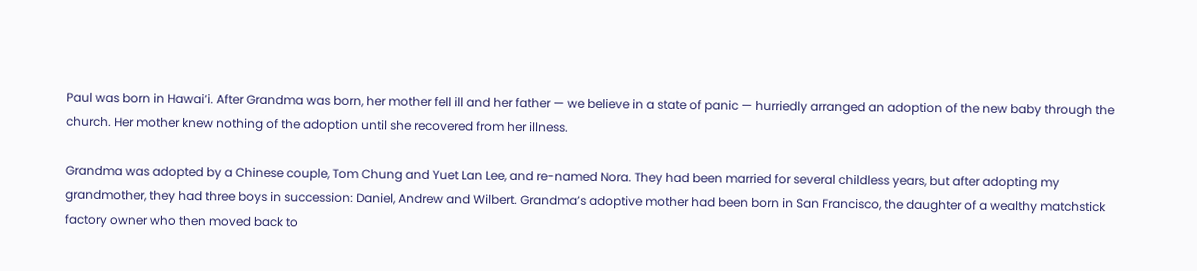Paul was born in Hawai‘i. After Grandma was born, her mother fell ill and her father — we believe in a state of panic — hurriedly arranged an adoption of the new baby through the church. Her mother knew nothing of the adoption until she recovered from her illness.

Grandma was adopted by a Chinese couple, Tom Chung and Yuet Lan Lee, and re-named Nora. They had been married for several childless years, but after adopting my grandmother, they had three boys in succession: Daniel, Andrew and Wilbert. Grandma’s adoptive mother had been born in San Francisco, the daughter of a wealthy matchstick factory owner who then moved back to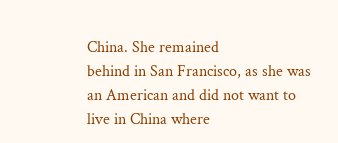China. She remained
behind in San Francisco, as she was an American and did not want to live in China where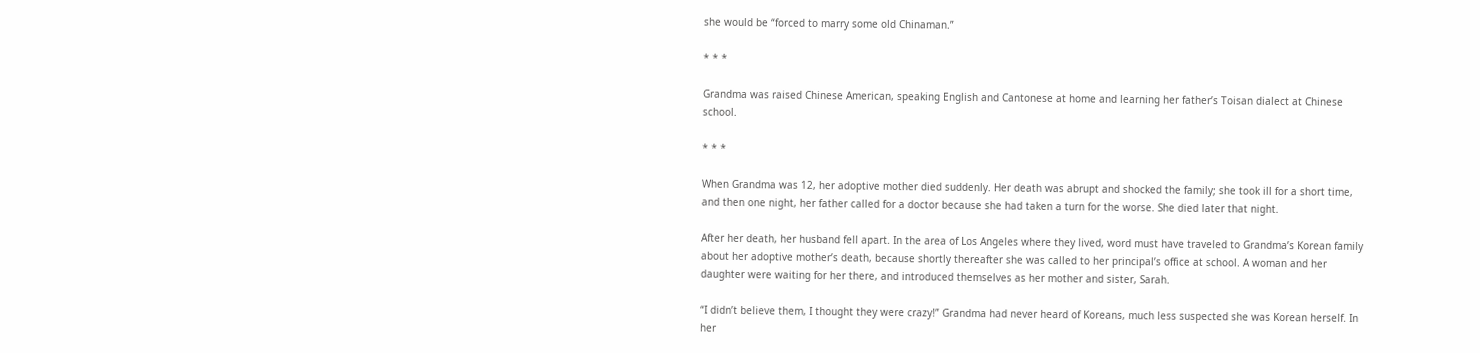she would be “forced to marry some old Chinaman.”

* * *

Grandma was raised Chinese American, speaking English and Cantonese at home and learning her father’s Toisan dialect at Chinese school.

* * *

When Grandma was 12, her adoptive mother died suddenly. Her death was abrupt and shocked the family; she took ill for a short time, and then one night, her father called for a doctor because she had taken a turn for the worse. She died later that night.

After her death, her husband fell apart. In the area of Los Angeles where they lived, word must have traveled to Grandma’s Korean family about her adoptive mother’s death, because shortly thereafter she was called to her principal’s office at school. A woman and her daughter were waiting for her there, and introduced themselves as her mother and sister, Sarah.

“I didn’t believe them, I thought they were crazy!” Grandma had never heard of Koreans, much less suspected she was Korean herself. In her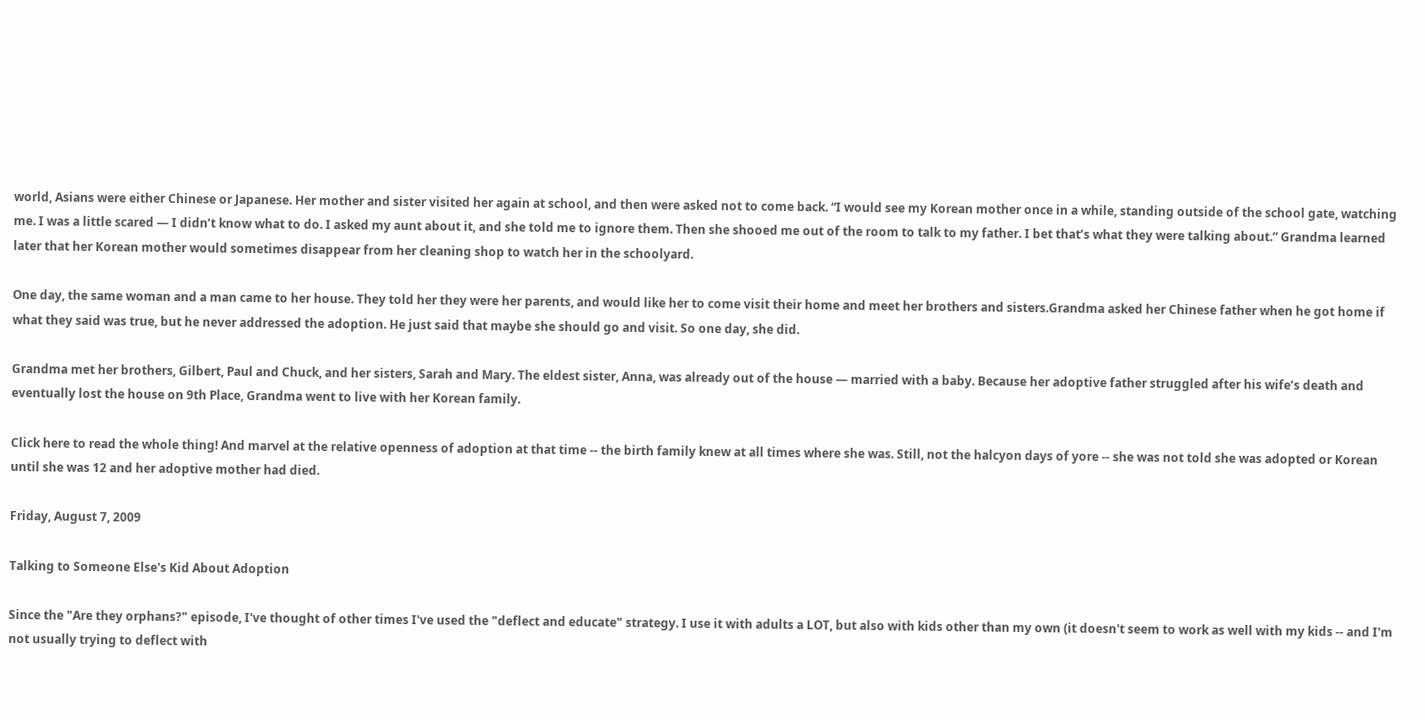world, Asians were either Chinese or Japanese. Her mother and sister visited her again at school, and then were asked not to come back. “I would see my Korean mother once in a while, standing outside of the school gate, watching me. I was a little scared — I didn’t know what to do. I asked my aunt about it, and she told me to ignore them. Then she shooed me out of the room to talk to my father. I bet that’s what they were talking about.” Grandma learned later that her Korean mother would sometimes disappear from her cleaning shop to watch her in the schoolyard.

One day, the same woman and a man came to her house. They told her they were her parents, and would like her to come visit their home and meet her brothers and sisters.Grandma asked her Chinese father when he got home if what they said was true, but he never addressed the adoption. He just said that maybe she should go and visit. So one day, she did.

Grandma met her brothers, Gilbert, Paul and Chuck, and her sisters, Sarah and Mary. The eldest sister, Anna, was already out of the house — married with a baby. Because her adoptive father struggled after his wife’s death and eventually lost the house on 9th Place, Grandma went to live with her Korean family.

Click here to read the whole thing! And marvel at the relative openness of adoption at that time -- the birth family knew at all times where she was. Still, not the halcyon days of yore -- she was not told she was adopted or Korean until she was 12 and her adoptive mother had died.

Friday, August 7, 2009

Talking to Someone Else's Kid About Adoption

Since the "Are they orphans?" episode, I've thought of other times I've used the "deflect and educate" strategy. I use it with adults a LOT, but also with kids other than my own (it doesn't seem to work as well with my kids -- and I'm not usually trying to deflect with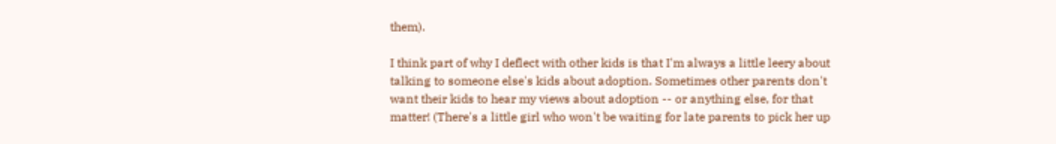them).

I think part of why I deflect with other kids is that I'm always a little leery about talking to someone else's kids about adoption. Sometimes other parents don't want their kids to hear my views about adoption -- or anything else, for that matter! (There's a little girl who won't be waiting for late parents to pick her up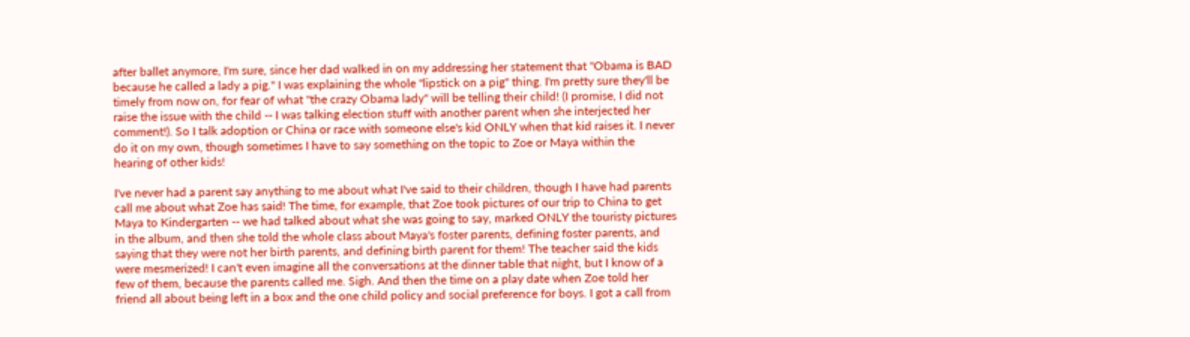after ballet anymore, I'm sure, since her dad walked in on my addressing her statement that "Obama is BAD because he called a lady a pig." I was explaining the whole "lipstick on a pig" thing. I'm pretty sure they'll be timely from now on, for fear of what "the crazy Obama lady" will be telling their child! (I promise, I did not raise the issue with the child -- I was talking election stuff with another parent when she interjected her comment!). So I talk adoption or China or race with someone else's kid ONLY when that kid raises it. I never do it on my own, though sometimes I have to say something on the topic to Zoe or Maya within the hearing of other kids!

I've never had a parent say anything to me about what I've said to their children, though I have had parents call me about what Zoe has said! The time, for example, that Zoe took pictures of our trip to China to get Maya to Kindergarten -- we had talked about what she was going to say, marked ONLY the touristy pictures in the album, and then she told the whole class about Maya's foster parents, defining foster parents, and saying that they were not her birth parents, and defining birth parent for them! The teacher said the kids were mesmerized! I can't even imagine all the conversations at the dinner table that night, but I know of a few of them, because the parents called me. Sigh. And then the time on a play date when Zoe told her friend all about being left in a box and the one child policy and social preference for boys. I got a call from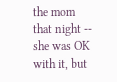the mom that night -- she was OK with it, but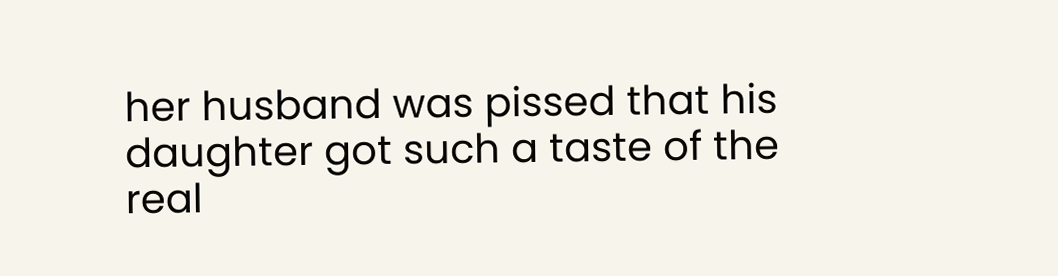her husband was pissed that his daughter got such a taste of the real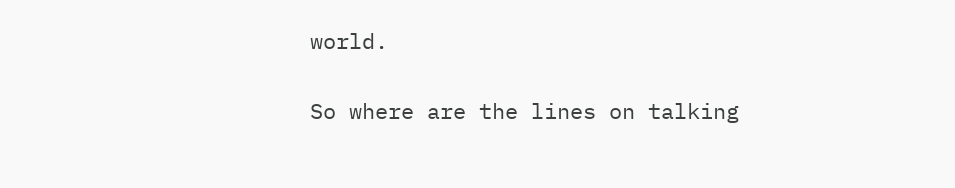world.

So where are the lines on talking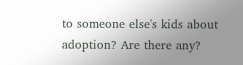to someone else's kids about adoption? Are there any?